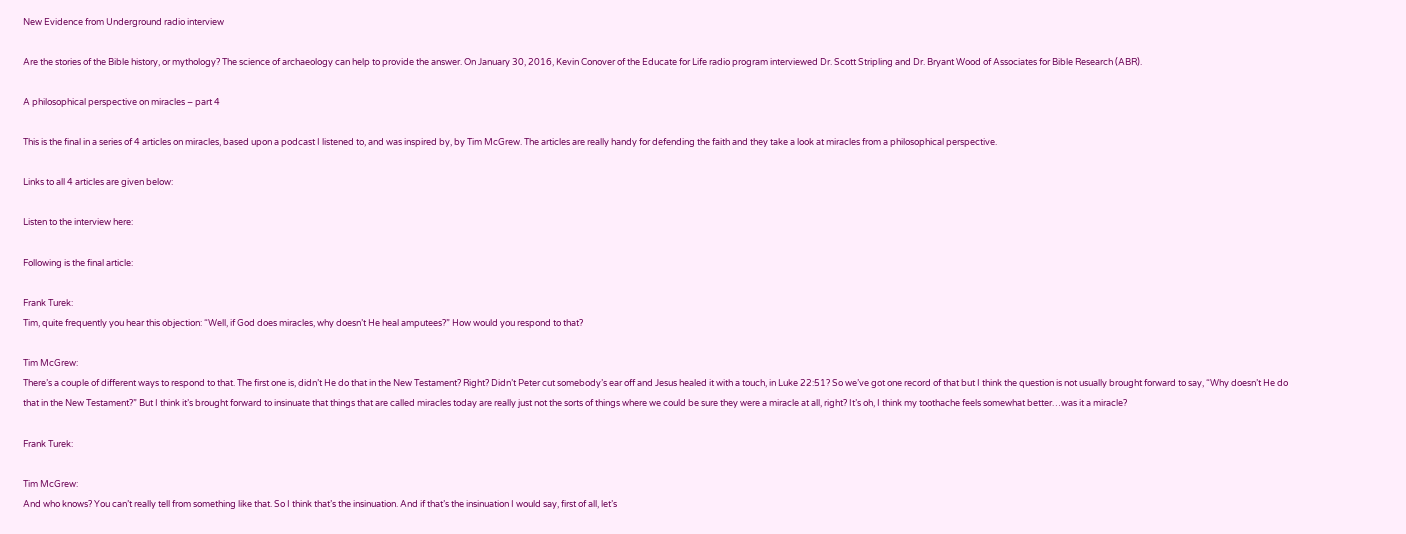New Evidence from Underground radio interview

Are the stories of the Bible history, or mythology? The science of archaeology can help to provide the answer. On January 30, 2016, Kevin Conover of the Educate for Life radio program interviewed Dr. Scott Stripling and Dr. Bryant Wood of Associates for Bible Research (ABR).

A philosophical perspective on miracles – part 4

This is the final in a series of 4 articles on miracles, based upon a podcast I listened to, and was inspired by, by Tim McGrew. The articles are really handy for defending the faith and they take a look at miracles from a philosophical perspective.

Links to all 4 articles are given below:

Listen to the interview here:

Following is the final article:

Frank Turek:
Tim, quite frequently you hear this objection: “Well, if God does miracles, why doesn’t He heal amputees?” How would you respond to that?

Tim McGrew:
There’s a couple of different ways to respond to that. The first one is, didn’t He do that in the New Testament? Right? Didn’t Peter cut somebody’s ear off and Jesus healed it with a touch, in Luke 22:51? So we’ve got one record of that but I think the question is not usually brought forward to say, “Why doesn’t He do that in the New Testament?” But I think it’s brought forward to insinuate that things that are called miracles today are really just not the sorts of things where we could be sure they were a miracle at all, right? It’s oh, I think my toothache feels somewhat better…was it a miracle?

Frank Turek:

Tim McGrew:
And who knows? You can’t really tell from something like that. So I think that’s the insinuation. And if that’s the insinuation I would say, first of all, let’s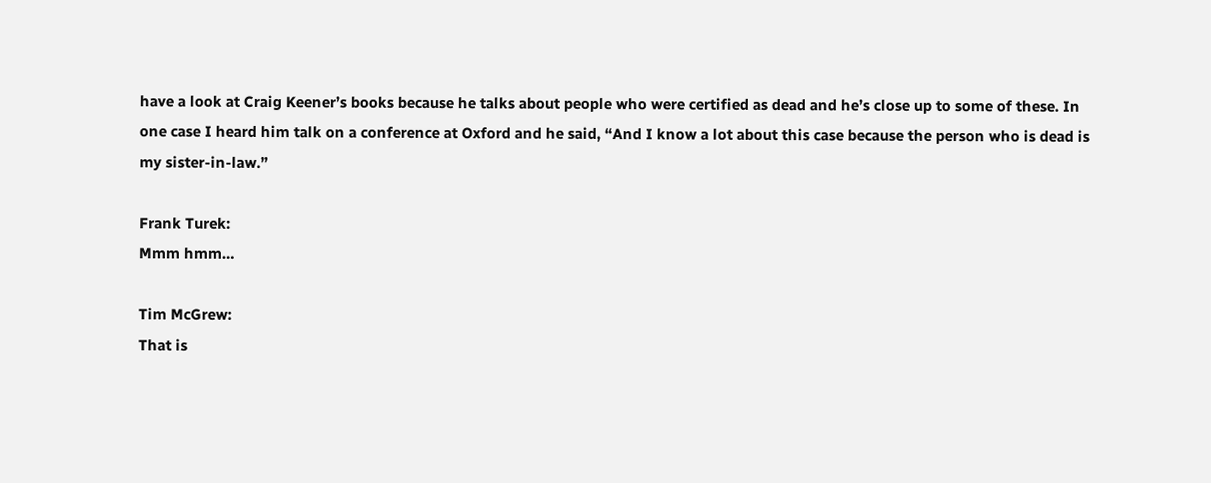have a look at Craig Keener’s books because he talks about people who were certified as dead and he’s close up to some of these. In one case I heard him talk on a conference at Oxford and he said, “And I know a lot about this case because the person who is dead is my sister-in-law.”

Frank Turek:
Mmm hmm…

Tim McGrew:
That is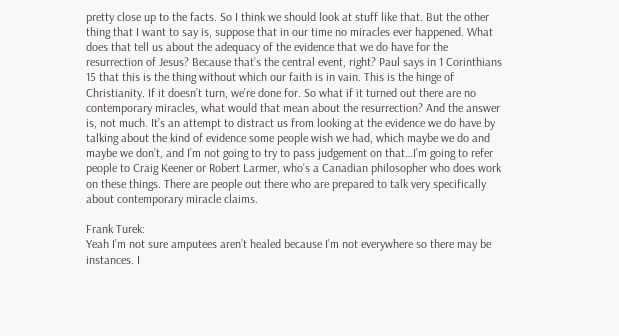pretty close up to the facts. So I think we should look at stuff like that. But the other thing that I want to say is, suppose that in our time no miracles ever happened. What does that tell us about the adequacy of the evidence that we do have for the resurrection of Jesus? Because that’s the central event, right? Paul says in 1 Corinthians 15 that this is the thing without which our faith is in vain. This is the hinge of Christianity. If it doesn’t turn, we’re done for. So what if it turned out there are no contemporary miracles, what would that mean about the resurrection? And the answer is, not much. It’s an attempt to distract us from looking at the evidence we do have by talking about the kind of evidence some people wish we had, which maybe we do and maybe we don’t, and I’m not going to try to pass judgement on that…I’m going to refer people to Craig Keener or Robert Larmer, who’s a Canadian philosopher who does work on these things. There are people out there who are prepared to talk very specifically about contemporary miracle claims.

Frank Turek:
Yeah I’m not sure amputees aren’t healed because I’m not everywhere so there may be instances. I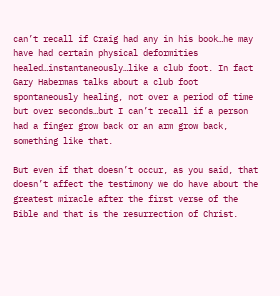can’t recall if Craig had any in his book…he may have had certain physical deformities healed…instantaneously…like a club foot. In fact Gary Habermas talks about a club foot spontaneously healing, not over a period of time but over seconds…but I can’t recall if a person had a finger grow back or an arm grow back, something like that.

But even if that doesn’t occur, as you said, that doesn’t affect the testimony we do have about the greatest miracle after the first verse of the Bible and that is the resurrection of Christ.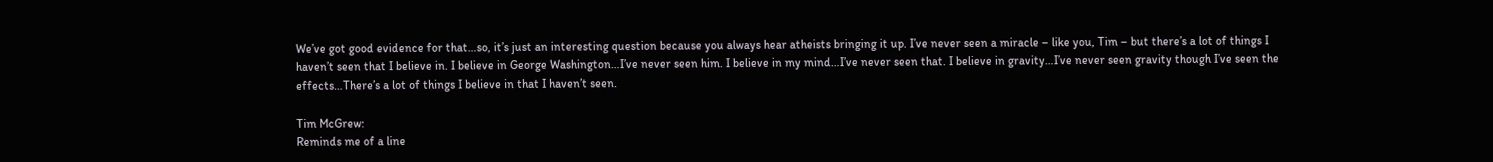We’ve got good evidence for that…so, it’s just an interesting question because you always hear atheists bringing it up. I’ve never seen a miracle – like you, Tim – but there’s a lot of things I haven’t seen that I believe in. I believe in George Washington…I’ve never seen him. I believe in my mind…I’ve never seen that. I believe in gravity…I’ve never seen gravity though I’ve seen the effects…There’s a lot of things I believe in that I haven’t seen.

Tim McGrew:
Reminds me of a line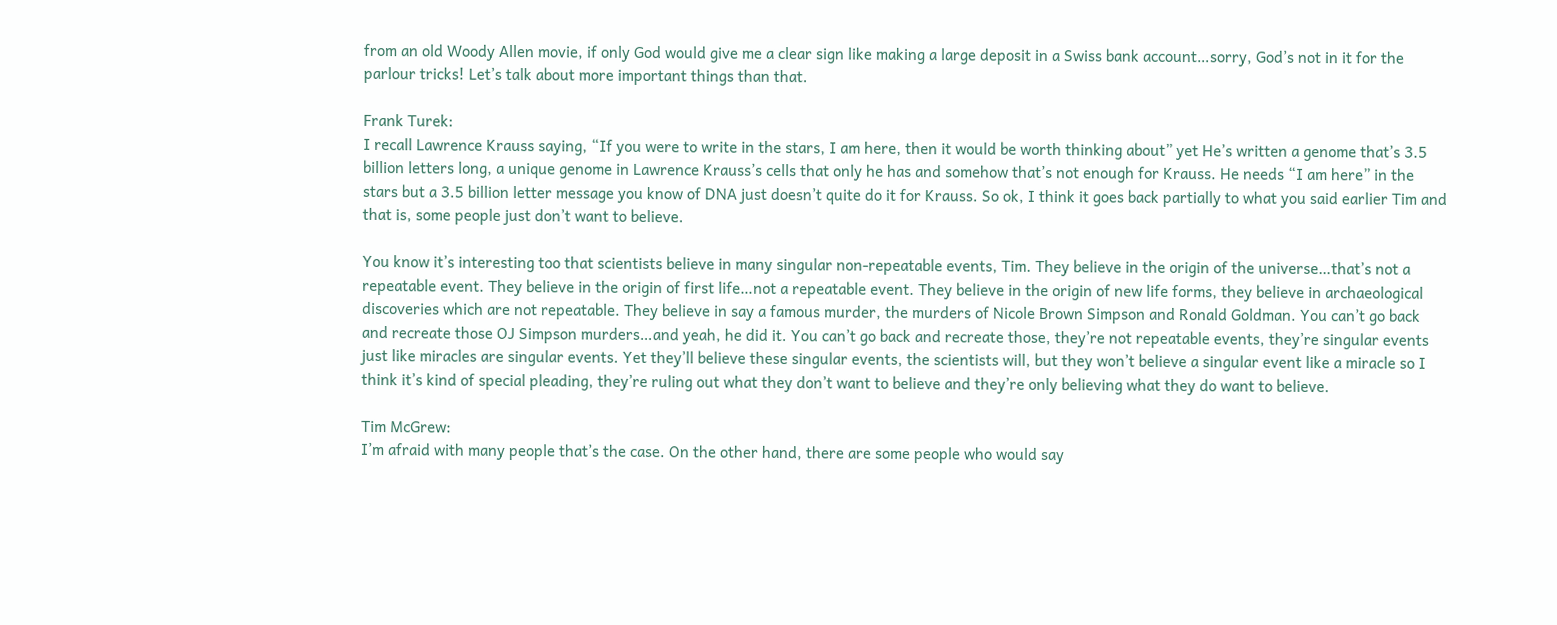from an old Woody Allen movie, if only God would give me a clear sign like making a large deposit in a Swiss bank account…sorry, God’s not in it for the parlour tricks! Let’s talk about more important things than that.

Frank Turek:
I recall Lawrence Krauss saying, “If you were to write in the stars, I am here, then it would be worth thinking about” yet He’s written a genome that’s 3.5 billion letters long, a unique genome in Lawrence Krauss’s cells that only he has and somehow that’s not enough for Krauss. He needs “I am here” in the stars but a 3.5 billion letter message you know of DNA just doesn’t quite do it for Krauss. So ok, I think it goes back partially to what you said earlier Tim and that is, some people just don’t want to believe.

You know it’s interesting too that scientists believe in many singular non-repeatable events, Tim. They believe in the origin of the universe…that’s not a repeatable event. They believe in the origin of first life…not a repeatable event. They believe in the origin of new life forms, they believe in archaeological discoveries which are not repeatable. They believe in say a famous murder, the murders of Nicole Brown Simpson and Ronald Goldman. You can’t go back and recreate those OJ Simpson murders…and yeah, he did it. You can’t go back and recreate those, they’re not repeatable events, they’re singular events just like miracles are singular events. Yet they’ll believe these singular events, the scientists will, but they won’t believe a singular event like a miracle so I think it’s kind of special pleading, they’re ruling out what they don’t want to believe and they’re only believing what they do want to believe.

Tim McGrew:
I’m afraid with many people that’s the case. On the other hand, there are some people who would say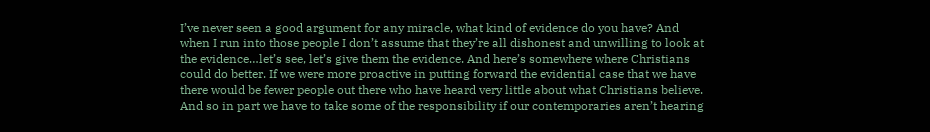I’ve never seen a good argument for any miracle, what kind of evidence do you have? And when I run into those people I don’t assume that they’re all dishonest and unwilling to look at the evidence…let’s see, let’s give them the evidence. And here’s somewhere where Christians could do better. If we were more proactive in putting forward the evidential case that we have there would be fewer people out there who have heard very little about what Christians believe. And so in part we have to take some of the responsibility if our contemporaries aren’t hearing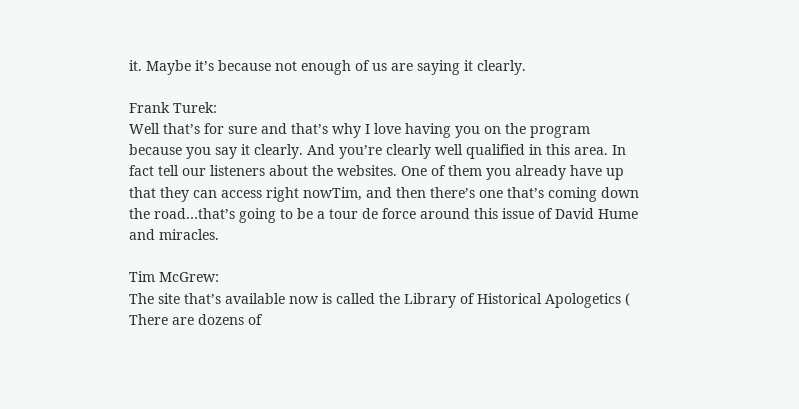it. Maybe it’s because not enough of us are saying it clearly.

Frank Turek:
Well that’s for sure and that’s why I love having you on the program because you say it clearly. And you’re clearly well qualified in this area. In fact tell our listeners about the websites. One of them you already have up that they can access right nowTim, and then there’s one that’s coming down the road…that’s going to be a tour de force around this issue of David Hume and miracles.

Tim McGrew:
The site that’s available now is called the Library of Historical Apologetics ( There are dozens of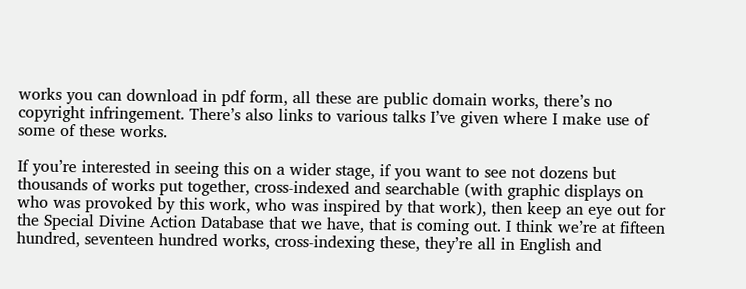works you can download in pdf form, all these are public domain works, there’s no copyright infringement. There’s also links to various talks I’ve given where I make use of some of these works.

If you’re interested in seeing this on a wider stage, if you want to see not dozens but thousands of works put together, cross-indexed and searchable (with graphic displays on who was provoked by this work, who was inspired by that work), then keep an eye out for the Special Divine Action Database that we have, that is coming out. I think we’re at fifteen hundred, seventeen hundred works, cross-indexing these, they’re all in English and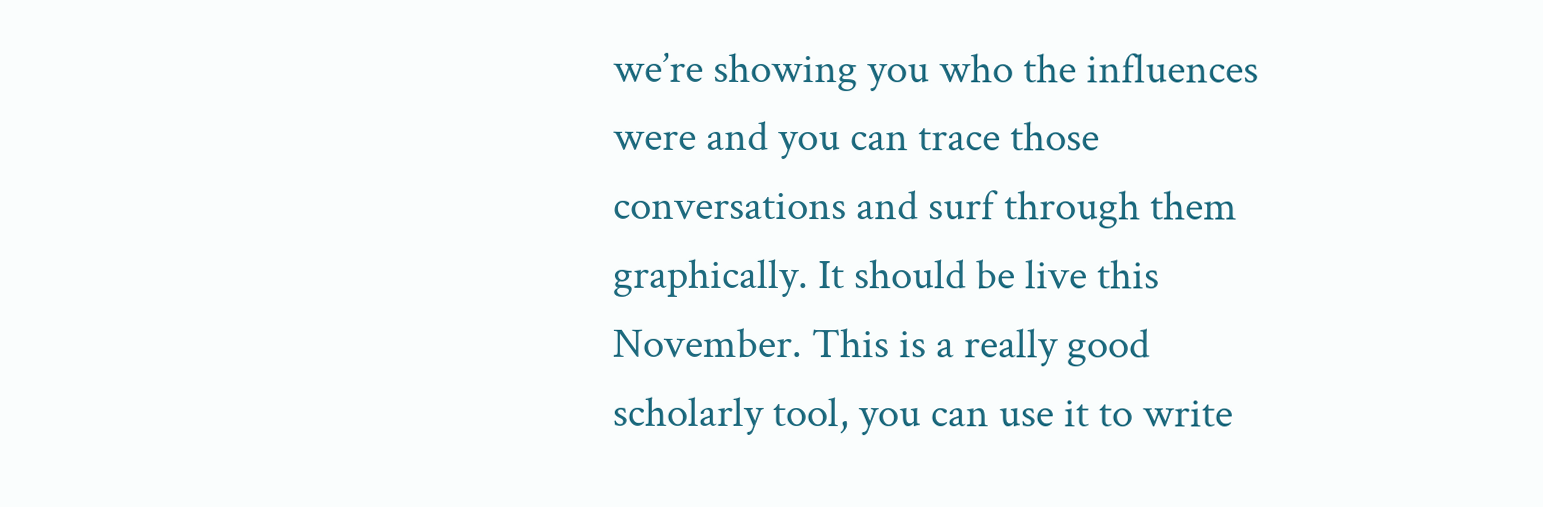we’re showing you who the influences were and you can trace those conversations and surf through them graphically. It should be live this November. This is a really good scholarly tool, you can use it to write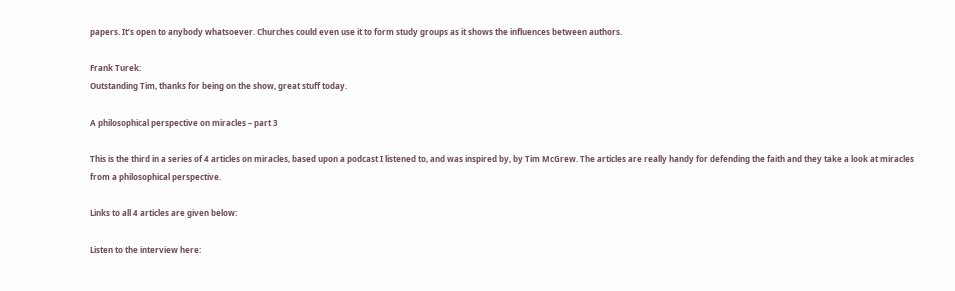papers. It’s open to anybody whatsoever. Churches could even use it to form study groups as it shows the influences between authors.

Frank Turek:
Outstanding Tim, thanks for being on the show, great stuff today.

A philosophical perspective on miracles – part 3

This is the third in a series of 4 articles on miracles, based upon a podcast I listened to, and was inspired by, by Tim McGrew. The articles are really handy for defending the faith and they take a look at miracles from a philosophical perspective.

Links to all 4 articles are given below:

Listen to the interview here: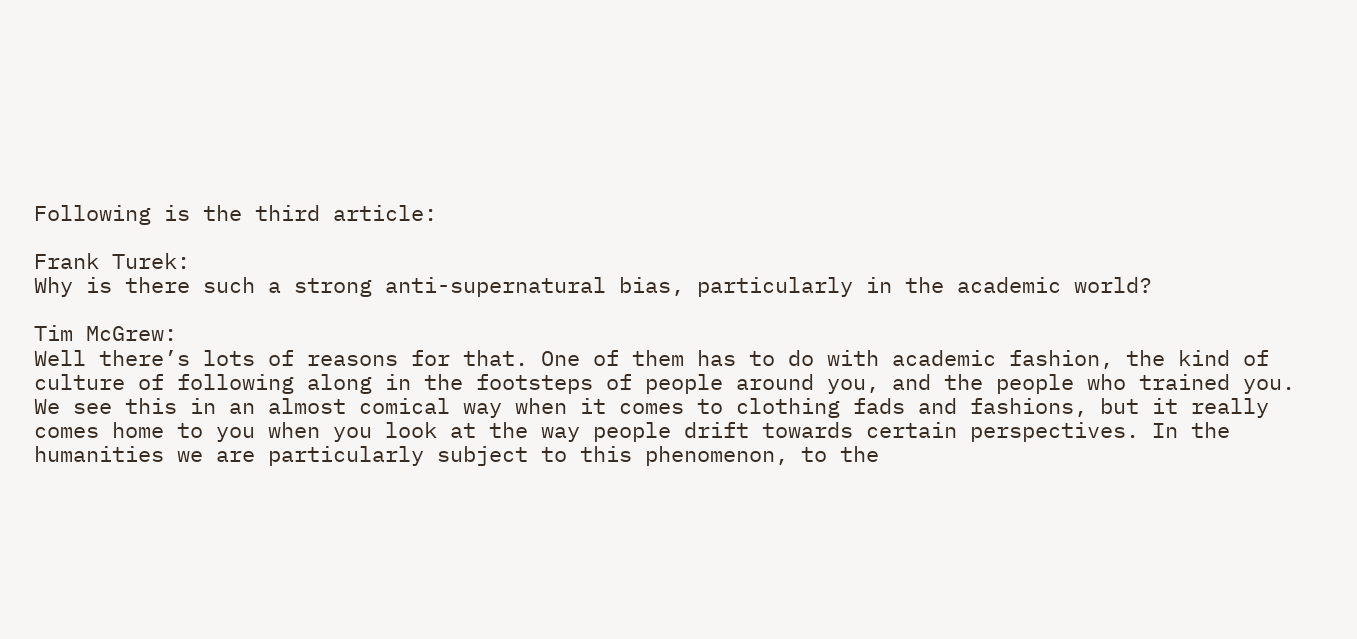Following is the third article:

Frank Turek:
Why is there such a strong anti-supernatural bias, particularly in the academic world?

Tim McGrew:
Well there’s lots of reasons for that. One of them has to do with academic fashion, the kind of culture of following along in the footsteps of people around you, and the people who trained you. We see this in an almost comical way when it comes to clothing fads and fashions, but it really comes home to you when you look at the way people drift towards certain perspectives. In the humanities we are particularly subject to this phenomenon, to the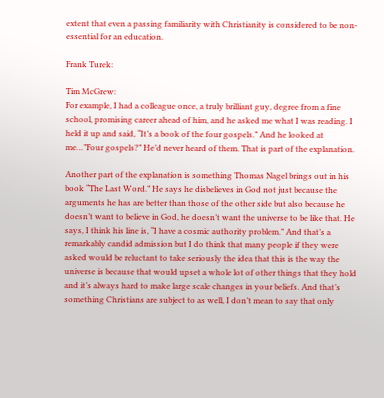extent that even a passing familiarity with Christianity is considered to be non-essential for an education.

Frank Turek:

Tim McGrew:
For example, I had a colleague once, a truly brilliant guy, degree from a fine school, promising career ahead of him, and he asked me what I was reading. I held it up and said, “It’s a book of the four gospels.” And he looked at me…”Four gospels?” He’d never heard of them. That is part of the explanation.

Another part of the explanation is something Thomas Nagel brings out in his book “The Last Word.” He says he disbelieves in God not just because the arguments he has are better than those of the other side but also because he doesn’t want to believe in God, he doesn’t want the universe to be like that. He says, I think his line is, “I have a cosmic authority problem.” And that’s a remarkably candid admission but I do think that many people if they were asked would be reluctant to take seriously the idea that this is the way the universe is because that would upset a whole lot of other things that they hold and it’s always hard to make large scale changes in your beliefs. And that’s something Christians are subject to as well, I don’t mean to say that only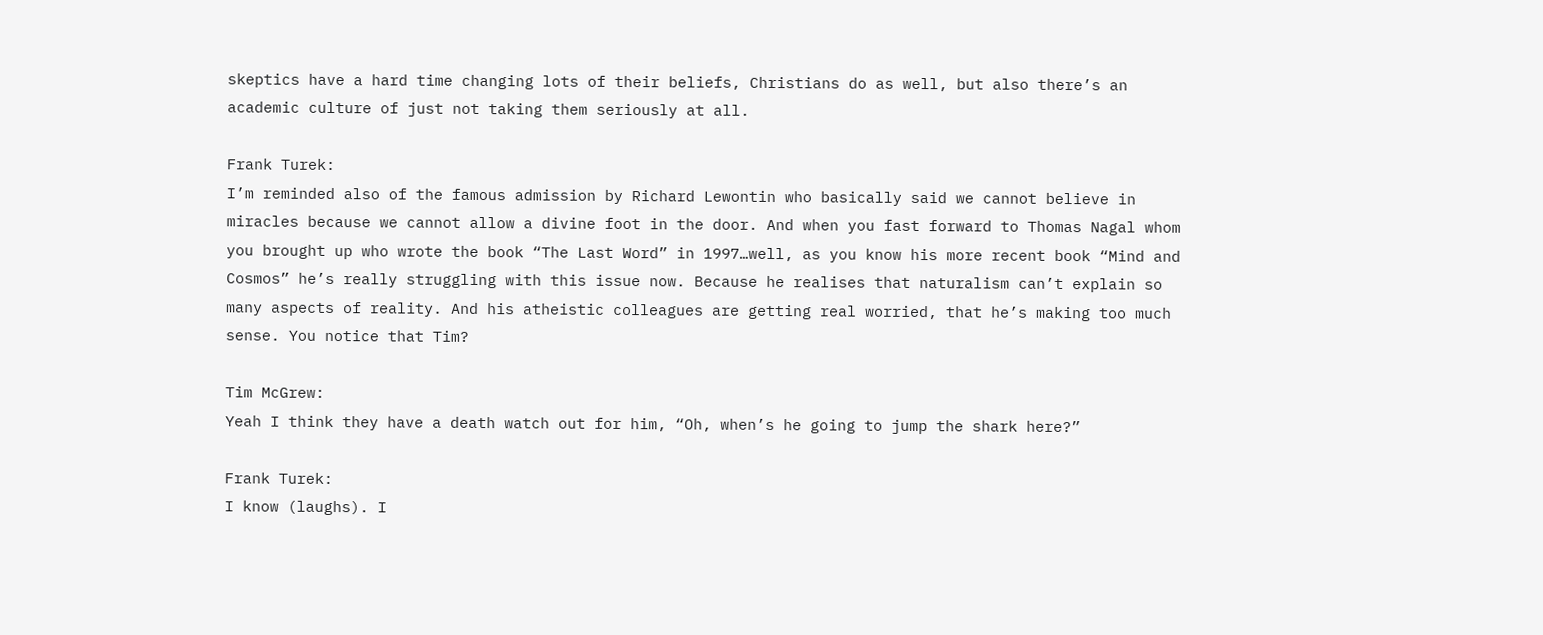skeptics have a hard time changing lots of their beliefs, Christians do as well, but also there’s an academic culture of just not taking them seriously at all.

Frank Turek:
I’m reminded also of the famous admission by Richard Lewontin who basically said we cannot believe in miracles because we cannot allow a divine foot in the door. And when you fast forward to Thomas Nagal whom you brought up who wrote the book “The Last Word” in 1997…well, as you know his more recent book “Mind and Cosmos” he’s really struggling with this issue now. Because he realises that naturalism can’t explain so many aspects of reality. And his atheistic colleagues are getting real worried, that he’s making too much sense. You notice that Tim?

Tim McGrew:
Yeah I think they have a death watch out for him, “Oh, when’s he going to jump the shark here?”

Frank Turek:
I know (laughs). I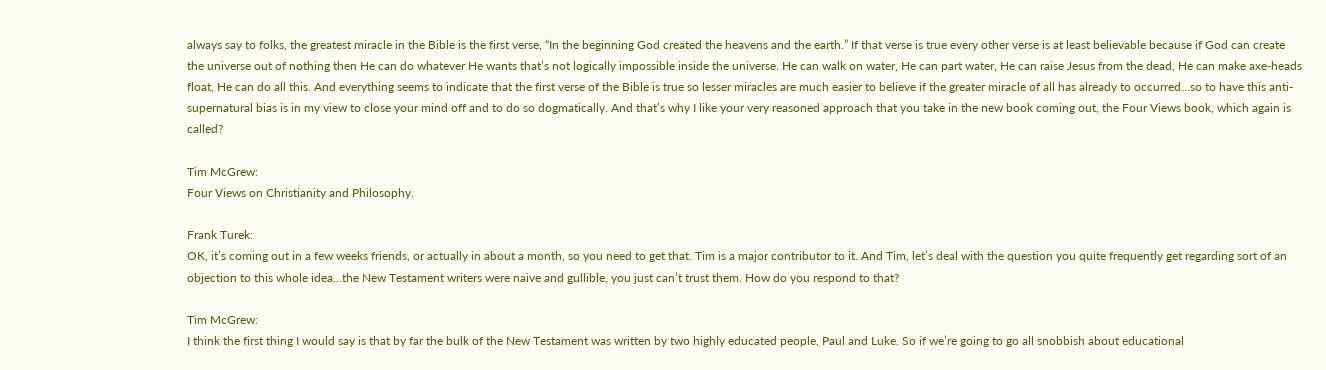always say to folks, the greatest miracle in the Bible is the first verse, “In the beginning God created the heavens and the earth.” If that verse is true every other verse is at least believable because if God can create the universe out of nothing then He can do whatever He wants that’s not logically impossible inside the universe. He can walk on water, He can part water, He can raise Jesus from the dead, He can make axe-heads float, He can do all this. And everything seems to indicate that the first verse of the Bible is true so lesser miracles are much easier to believe if the greater miracle of all has already to occurred…so to have this anti-supernatural bias is in my view to close your mind off and to do so dogmatically. And that’s why I like your very reasoned approach that you take in the new book coming out, the Four Views book, which again is called?

Tim McGrew:
Four Views on Christianity and Philosophy.

Frank Turek:
OK, it’s coming out in a few weeks friends, or actually in about a month, so you need to get that. Tim is a major contributor to it. And Tim, let’s deal with the question you quite frequently get regarding sort of an objection to this whole idea…the New Testament writers were naive and gullible, you just can’t trust them. How do you respond to that?

Tim McGrew:
I think the first thing I would say is that by far the bulk of the New Testament was written by two highly educated people, Paul and Luke. So if we’re going to go all snobbish about educational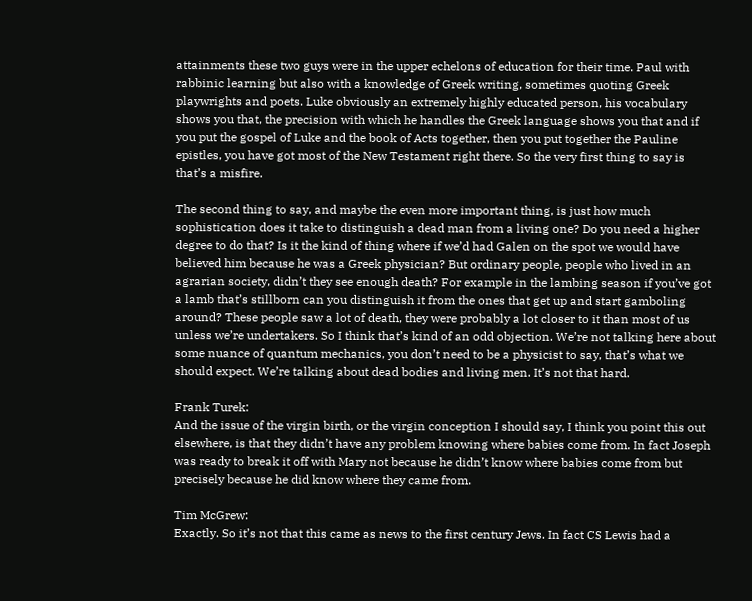attainments these two guys were in the upper echelons of education for their time. Paul with rabbinic learning but also with a knowledge of Greek writing, sometimes quoting Greek playwrights and poets. Luke obviously an extremely highly educated person, his vocabulary shows you that, the precision with which he handles the Greek language shows you that and if you put the gospel of Luke and the book of Acts together, then you put together the Pauline epistles, you have got most of the New Testament right there. So the very first thing to say is that’s a misfire.

The second thing to say, and maybe the even more important thing, is just how much sophistication does it take to distinguish a dead man from a living one? Do you need a higher degree to do that? Is it the kind of thing where if we’d had Galen on the spot we would have believed him because he was a Greek physician? But ordinary people, people who lived in an agrarian society, didn’t they see enough death? For example in the lambing season if you’ve got a lamb that’s stillborn can you distinguish it from the ones that get up and start gamboling around? These people saw a lot of death, they were probably a lot closer to it than most of us unless we’re undertakers. So I think that’s kind of an odd objection. We’re not talking here about some nuance of quantum mechanics, you don’t need to be a physicist to say, that’s what we should expect. We’re talking about dead bodies and living men. It’s not that hard.

Frank Turek:
And the issue of the virgin birth, or the virgin conception I should say, I think you point this out elsewhere, is that they didn’t have any problem knowing where babies come from. In fact Joseph was ready to break it off with Mary not because he didn’t know where babies come from but precisely because he did know where they came from.

Tim McGrew:
Exactly. So it’s not that this came as news to the first century Jews. In fact CS Lewis had a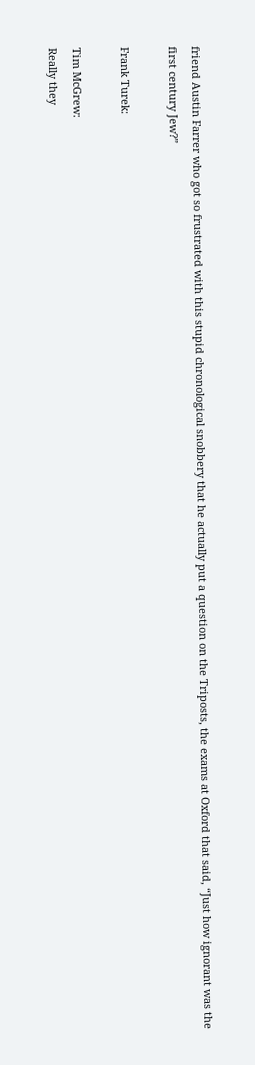friend Austin Farrer who got so frustrated with this stupid chronological snobbery that he actually put a question on the Triposts, the exams at Oxford that said, “Just how ignorant was the first century Jew?”

Frank Turek:

Tim McGrew:
Really they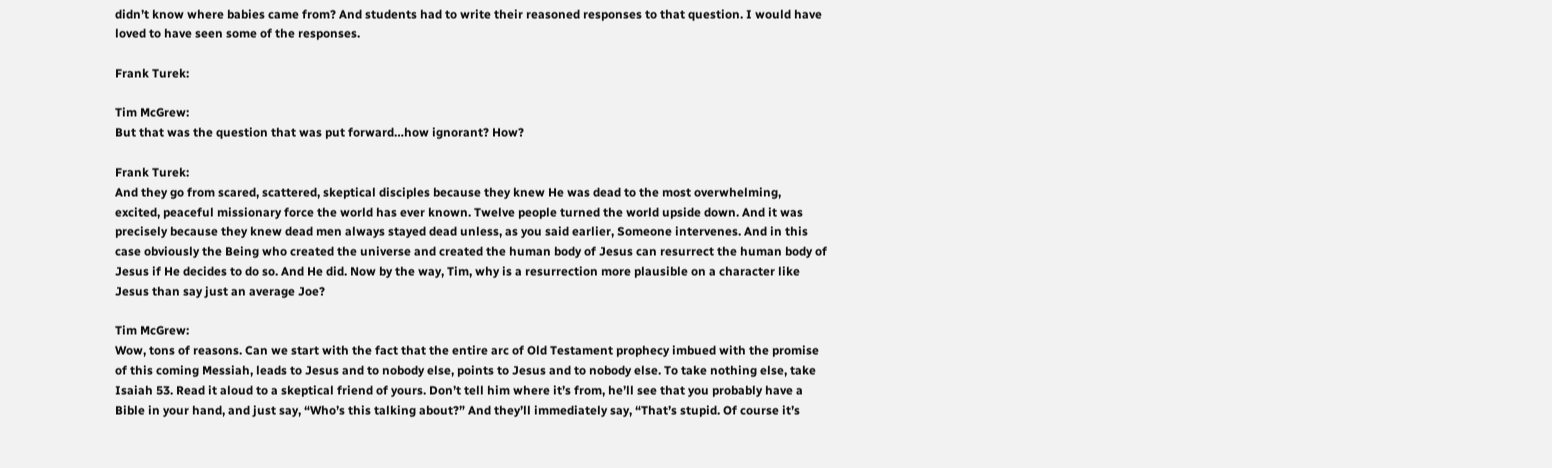didn’t know where babies came from? And students had to write their reasoned responses to that question. I would have loved to have seen some of the responses.

Frank Turek:

Tim McGrew:
But that was the question that was put forward…how ignorant? How?

Frank Turek:
And they go from scared, scattered, skeptical disciples because they knew He was dead to the most overwhelming, excited, peaceful missionary force the world has ever known. Twelve people turned the world upside down. And it was precisely because they knew dead men always stayed dead unless, as you said earlier, Someone intervenes. And in this case obviously the Being who created the universe and created the human body of Jesus can resurrect the human body of Jesus if He decides to do so. And He did. Now by the way, Tim, why is a resurrection more plausible on a character like Jesus than say just an average Joe?

Tim McGrew:
Wow, tons of reasons. Can we start with the fact that the entire arc of Old Testament prophecy imbued with the promise of this coming Messiah, leads to Jesus and to nobody else, points to Jesus and to nobody else. To take nothing else, take Isaiah 53. Read it aloud to a skeptical friend of yours. Don’t tell him where it’s from, he’ll see that you probably have a Bible in your hand, and just say, “Who’s this talking about?” And they’ll immediately say, “That’s stupid. Of course it’s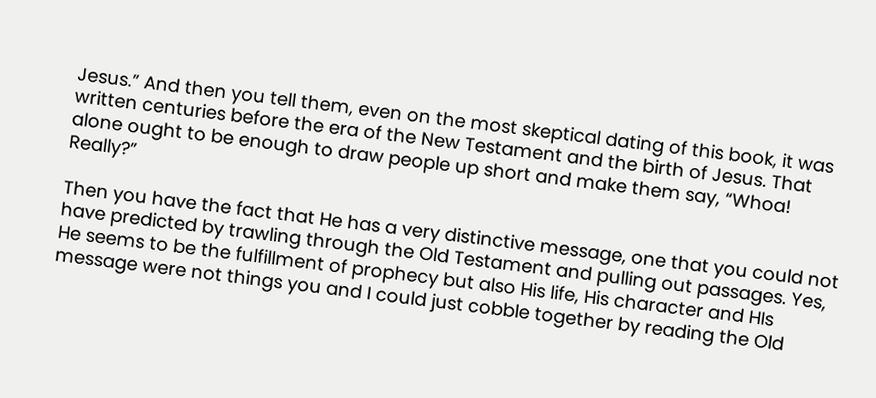Jesus.” And then you tell them, even on the most skeptical dating of this book, it was written centuries before the era of the New Testament and the birth of Jesus. That alone ought to be enough to draw people up short and make them say, “Whoa! Really?”

Then you have the fact that He has a very distinctive message, one that you could not have predicted by trawling through the Old Testament and pulling out passages. Yes, He seems to be the fulfillment of prophecy but also His life, His character and HIs message were not things you and I could just cobble together by reading the Old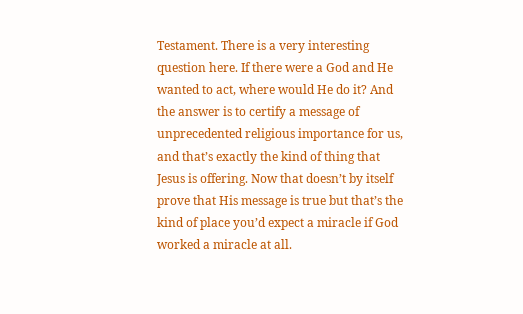Testament. There is a very interesting question here. If there were a God and He wanted to act, where would He do it? And the answer is to certify a message of unprecedented religious importance for us, and that’s exactly the kind of thing that Jesus is offering. Now that doesn’t by itself prove that His message is true but that’s the kind of place you’d expect a miracle if God worked a miracle at all.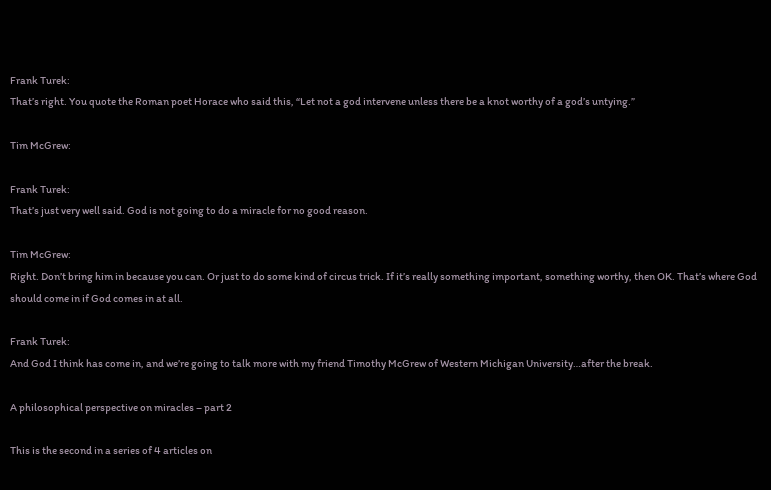Frank Turek:
That’s right. You quote the Roman poet Horace who said this, “Let not a god intervene unless there be a knot worthy of a god’s untying.”

Tim McGrew:

Frank Turek:
That’s just very well said. God is not going to do a miracle for no good reason.

Tim McGrew:
Right. Don’t bring him in because you can. Or just to do some kind of circus trick. If it’s really something important, something worthy, then OK. That’s where God should come in if God comes in at all.

Frank Turek:
And God I think has come in, and we’re going to talk more with my friend Timothy McGrew of Western Michigan University…after the break.

A philosophical perspective on miracles – part 2

This is the second in a series of 4 articles on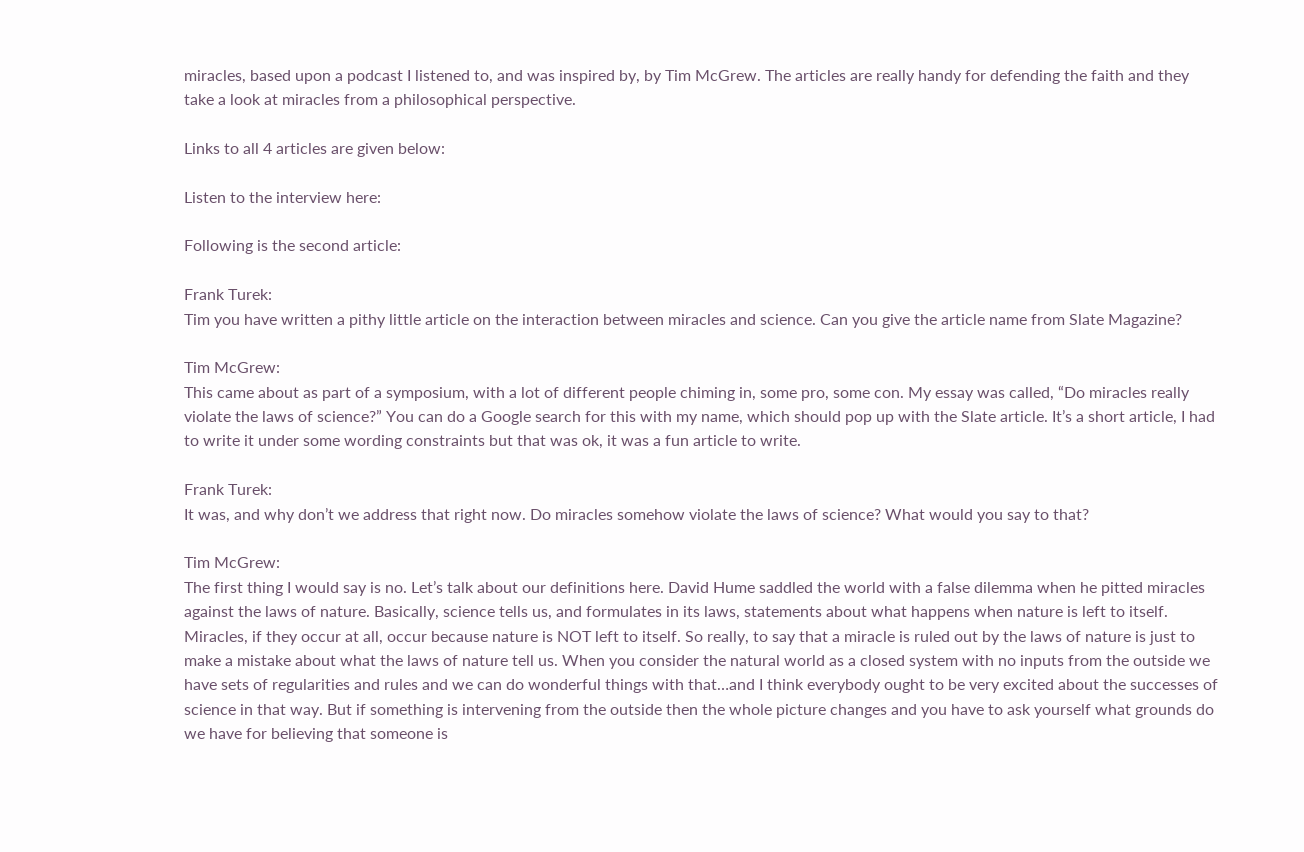miracles, based upon a podcast I listened to, and was inspired by, by Tim McGrew. The articles are really handy for defending the faith and they take a look at miracles from a philosophical perspective.

Links to all 4 articles are given below:

Listen to the interview here:

Following is the second article:

Frank Turek:
Tim you have written a pithy little article on the interaction between miracles and science. Can you give the article name from Slate Magazine?

Tim McGrew:
This came about as part of a symposium, with a lot of different people chiming in, some pro, some con. My essay was called, “Do miracles really violate the laws of science?” You can do a Google search for this with my name, which should pop up with the Slate article. It’s a short article, I had to write it under some wording constraints but that was ok, it was a fun article to write.

Frank Turek:
It was, and why don’t we address that right now. Do miracles somehow violate the laws of science? What would you say to that?

Tim McGrew:
The first thing I would say is no. Let’s talk about our definitions here. David Hume saddled the world with a false dilemma when he pitted miracles against the laws of nature. Basically, science tells us, and formulates in its laws, statements about what happens when nature is left to itself. Miracles, if they occur at all, occur because nature is NOT left to itself. So really, to say that a miracle is ruled out by the laws of nature is just to make a mistake about what the laws of nature tell us. When you consider the natural world as a closed system with no inputs from the outside we have sets of regularities and rules and we can do wonderful things with that…and I think everybody ought to be very excited about the successes of science in that way. But if something is intervening from the outside then the whole picture changes and you have to ask yourself what grounds do we have for believing that someone is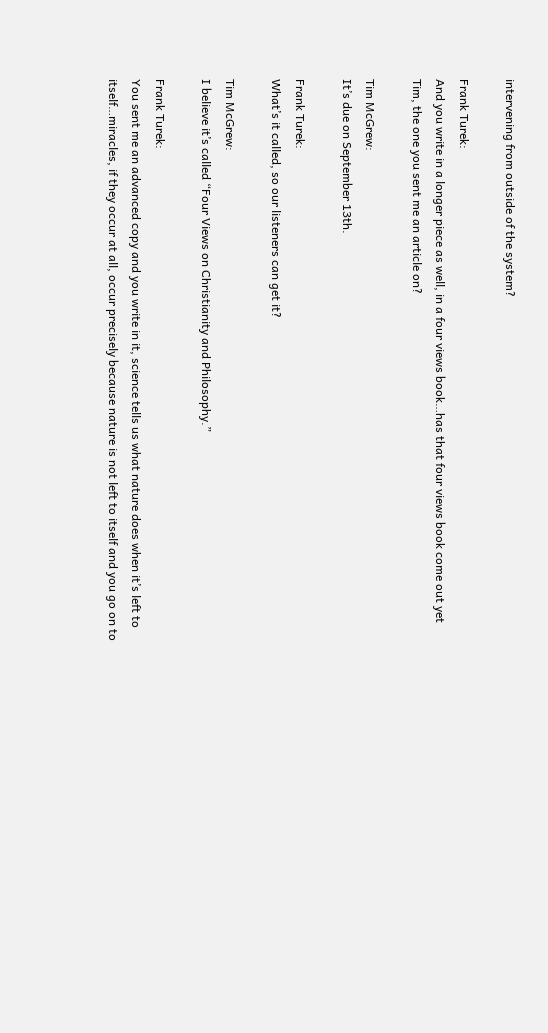intervening from outside of the system?

Frank Turek:
And you write in a longer piece as well, in a four views book…has that four views book come out yet Tim, the one you sent me an article on?

Tim McGrew:
It’s due on September 13th.

Frank Turek:
What’s it called, so our listeners can get it?

Tim McGrew:
I believe it’s called “Four Views on Christianity and Philosophy.”

Frank Turek:
You sent me an advanced copy and you write in it, science tells us what nature does when it’s left to itself…miracles, if they occur at all, occur precisely because nature is not left to itself and you go on to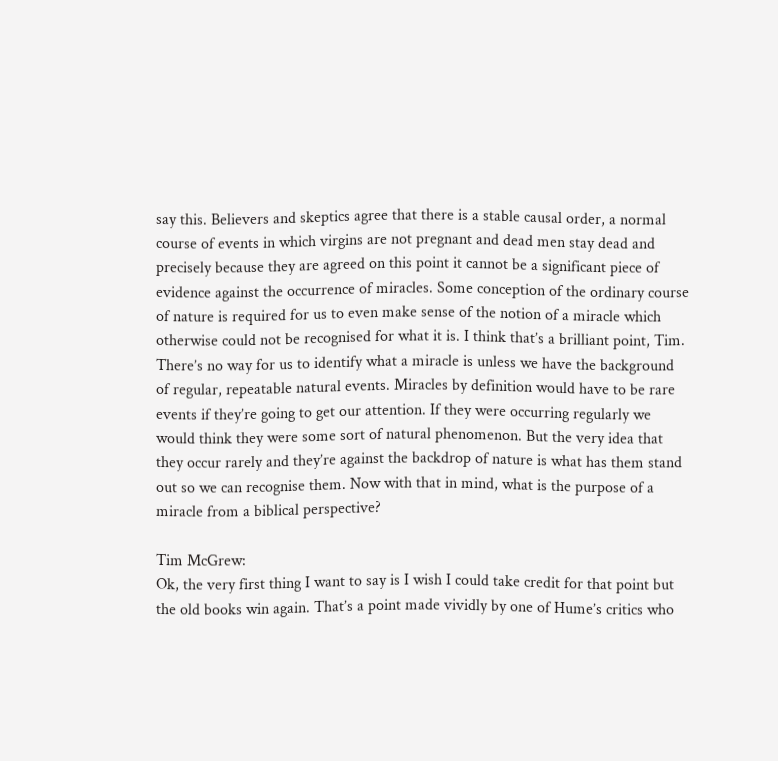say this. Believers and skeptics agree that there is a stable causal order, a normal course of events in which virgins are not pregnant and dead men stay dead and precisely because they are agreed on this point it cannot be a significant piece of evidence against the occurrence of miracles. Some conception of the ordinary course of nature is required for us to even make sense of the notion of a miracle which otherwise could not be recognised for what it is. I think that’s a brilliant point, Tim. There’s no way for us to identify what a miracle is unless we have the background of regular, repeatable natural events. Miracles by definition would have to be rare events if they’re going to get our attention. If they were occurring regularly we would think they were some sort of natural phenomenon. But the very idea that they occur rarely and they’re against the backdrop of nature is what has them stand out so we can recognise them. Now with that in mind, what is the purpose of a miracle from a biblical perspective?

Tim McGrew:
Ok, the very first thing I want to say is I wish I could take credit for that point but the old books win again. That’s a point made vividly by one of Hume’s critics who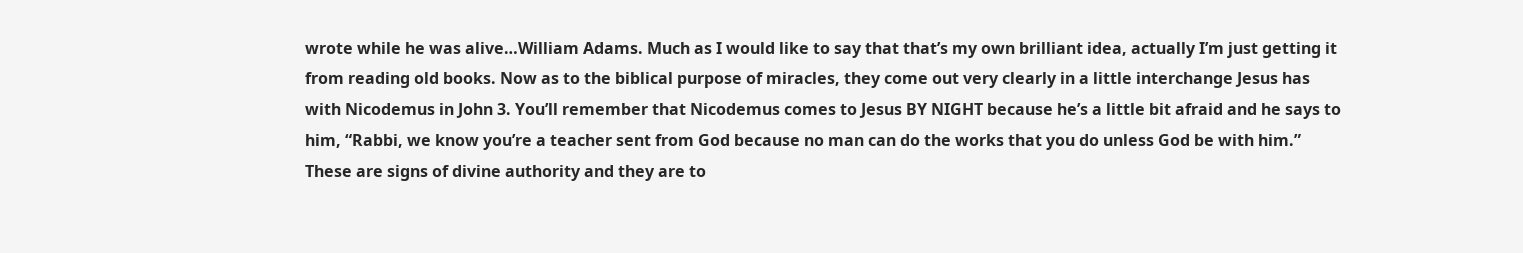wrote while he was alive…William Adams. Much as I would like to say that that’s my own brilliant idea, actually I’m just getting it from reading old books. Now as to the biblical purpose of miracles, they come out very clearly in a little interchange Jesus has with Nicodemus in John 3. You’ll remember that Nicodemus comes to Jesus BY NIGHT because he’s a little bit afraid and he says to him, “Rabbi, we know you’re a teacher sent from God because no man can do the works that you do unless God be with him.” These are signs of divine authority and they are to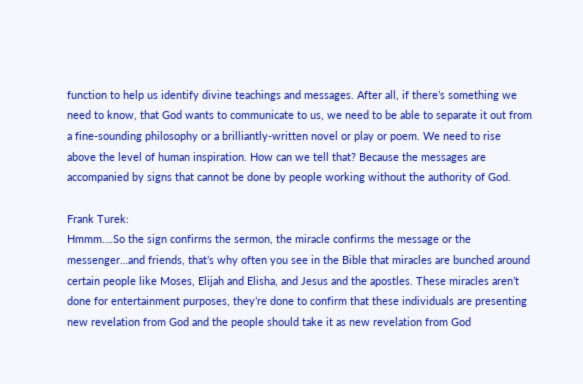function to help us identify divine teachings and messages. After all, if there’s something we need to know, that God wants to communicate to us, we need to be able to separate it out from a fine-sounding philosophy or a brilliantly-written novel or play or poem. We need to rise above the level of human inspiration. How can we tell that? Because the messages are accompanied by signs that cannot be done by people working without the authority of God.

Frank Turek:
Hmmm….So the sign confirms the sermon, the miracle confirms the message or the messenger…and friends, that’s why often you see in the Bible that miracles are bunched around certain people like Moses, Elijah and Elisha, and Jesus and the apostles. These miracles aren’t done for entertainment purposes, they’re done to confirm that these individuals are presenting new revelation from God and the people should take it as new revelation from God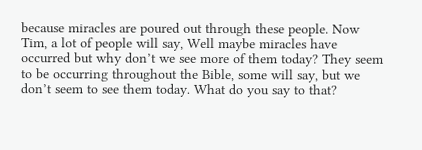because miracles are poured out through these people. Now Tim, a lot of people will say, Well maybe miracles have occurred but why don’t we see more of them today? They seem to be occurring throughout the Bible, some will say, but we don’t seem to see them today. What do you say to that?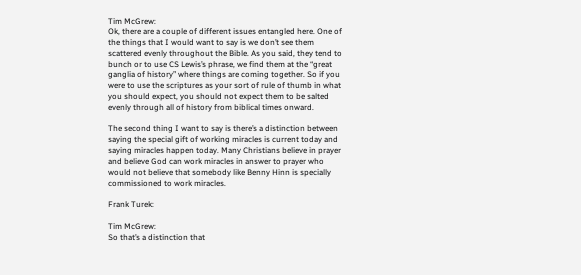Tim McGrew:
Ok, there are a couple of different issues entangled here. One of the things that I would want to say is we don’t see them scattered evenly throughout the Bible. As you said, they tend to bunch or to use CS Lewis’s phrase, we find them at the “great ganglia of history” where things are coming together. So if you were to use the scriptures as your sort of rule of thumb in what you should expect, you should not expect them to be salted evenly through all of history from biblical times onward.

The second thing I want to say is there’s a distinction between saying the special gift of working miracles is current today and saying miracles happen today. Many Christians believe in prayer and believe God can work miracles in answer to prayer who would not believe that somebody like Benny Hinn is specially commissioned to work miracles.

Frank Turek:

Tim McGrew:
So that’s a distinction that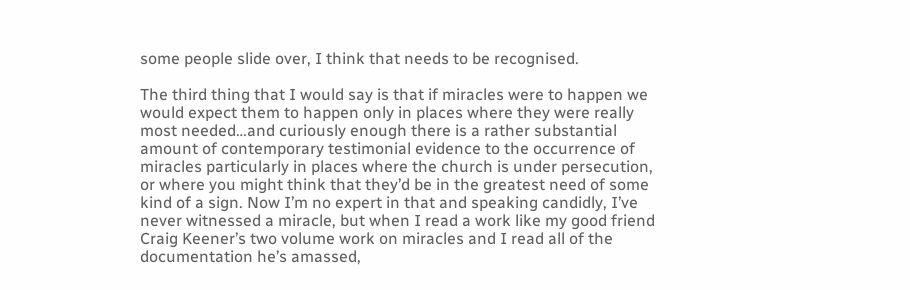some people slide over, I think that needs to be recognised.

The third thing that I would say is that if miracles were to happen we would expect them to happen only in places where they were really most needed…and curiously enough there is a rather substantial amount of contemporary testimonial evidence to the occurrence of miracles particularly in places where the church is under persecution, or where you might think that they’d be in the greatest need of some kind of a sign. Now I’m no expert in that and speaking candidly, I’ve never witnessed a miracle, but when I read a work like my good friend Craig Keener’s two volume work on miracles and I read all of the documentation he’s amassed,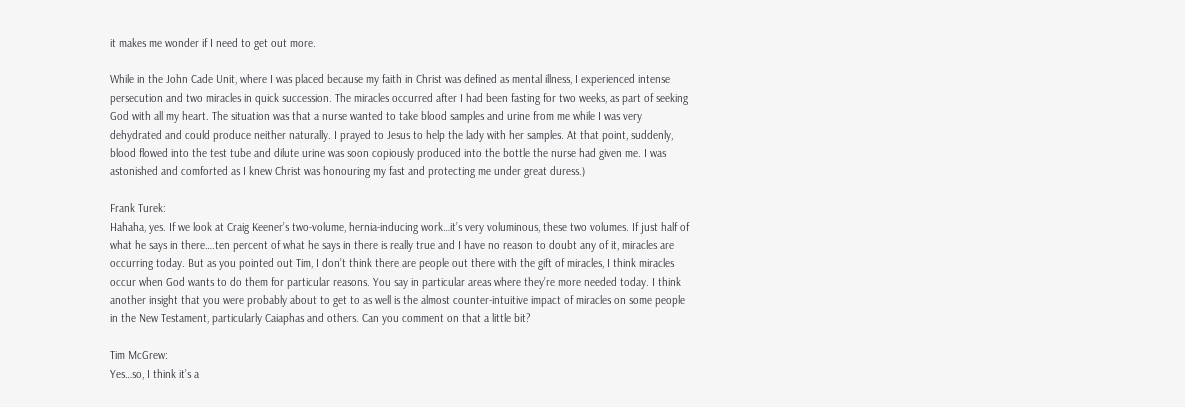it makes me wonder if I need to get out more.

While in the John Cade Unit, where I was placed because my faith in Christ was defined as mental illness, I experienced intense persecution and two miracles in quick succession. The miracles occurred after I had been fasting for two weeks, as part of seeking God with all my heart. The situation was that a nurse wanted to take blood samples and urine from me while I was very dehydrated and could produce neither naturally. I prayed to Jesus to help the lady with her samples. At that point, suddenly, blood flowed into the test tube and dilute urine was soon copiously produced into the bottle the nurse had given me. I was astonished and comforted as I knew Christ was honouring my fast and protecting me under great duress.)

Frank Turek:
Hahaha, yes. If we look at Craig Keener’s two-volume, hernia-inducing work…it’s very voluminous, these two volumes. If just half of what he says in there….ten percent of what he says in there is really true and I have no reason to doubt any of it, miracles are occurring today. But as you pointed out Tim, I don’t think there are people out there with the gift of miracles, I think miracles occur when God wants to do them for particular reasons. You say in particular areas where they’re more needed today. I think another insight that you were probably about to get to as well is the almost counter-intuitive impact of miracles on some people in the New Testament, particularly Caiaphas and others. Can you comment on that a little bit?

Tim McGrew:
Yes…so, I think it’s a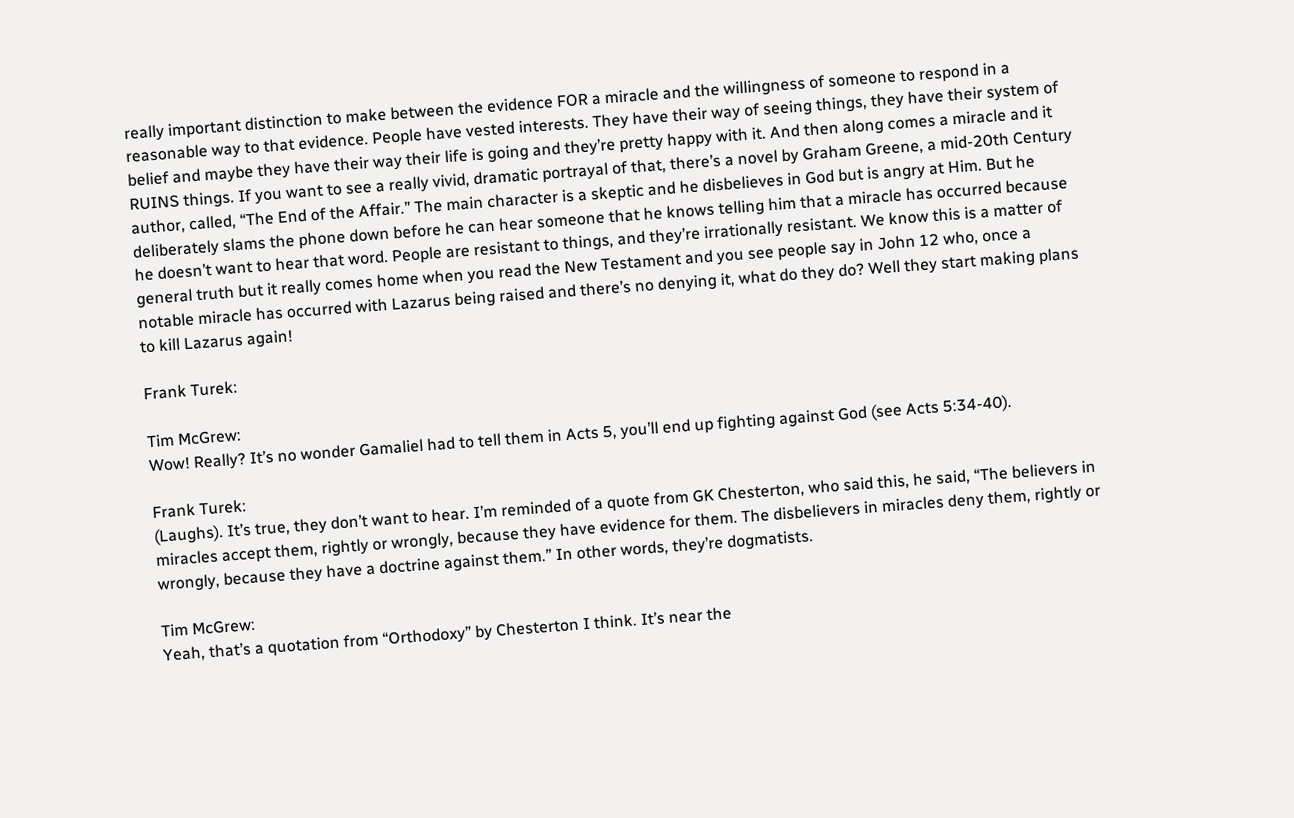really important distinction to make between the evidence FOR a miracle and the willingness of someone to respond in a reasonable way to that evidence. People have vested interests. They have their way of seeing things, they have their system of belief and maybe they have their way their life is going and they’re pretty happy with it. And then along comes a miracle and it RUINS things. If you want to see a really vivid, dramatic portrayal of that, there’s a novel by Graham Greene, a mid-20th Century author, called, “The End of the Affair.” The main character is a skeptic and he disbelieves in God but is angry at Him. But he deliberately slams the phone down before he can hear someone that he knows telling him that a miracle has occurred because he doesn’t want to hear that word. People are resistant to things, and they’re irrationally resistant. We know this is a matter of general truth but it really comes home when you read the New Testament and you see people say in John 12 who, once a notable miracle has occurred with Lazarus being raised and there’s no denying it, what do they do? Well they start making plans to kill Lazarus again!

Frank Turek:

Tim McGrew:
Wow! Really? It’s no wonder Gamaliel had to tell them in Acts 5, you’ll end up fighting against God (see Acts 5:34-40).

Frank Turek:
(Laughs). It’s true, they don’t want to hear. I’m reminded of a quote from GK Chesterton, who said this, he said, “The believers in miracles accept them, rightly or wrongly, because they have evidence for them. The disbelievers in miracles deny them, rightly or wrongly, because they have a doctrine against them.” In other words, they’re dogmatists.

Tim McGrew:
Yeah, that’s a quotation from “Orthodoxy” by Chesterton I think. It’s near the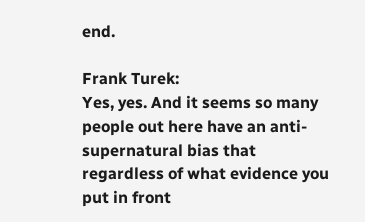end.

Frank Turek:
Yes, yes. And it seems so many people out here have an anti-supernatural bias that regardless of what evidence you put in front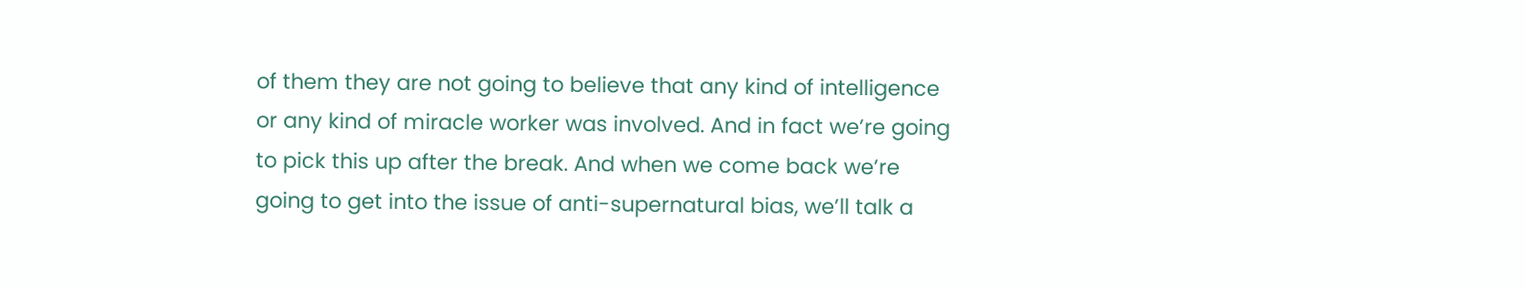of them they are not going to believe that any kind of intelligence or any kind of miracle worker was involved. And in fact we’re going to pick this up after the break. And when we come back we’re going to get into the issue of anti-supernatural bias, we’ll talk a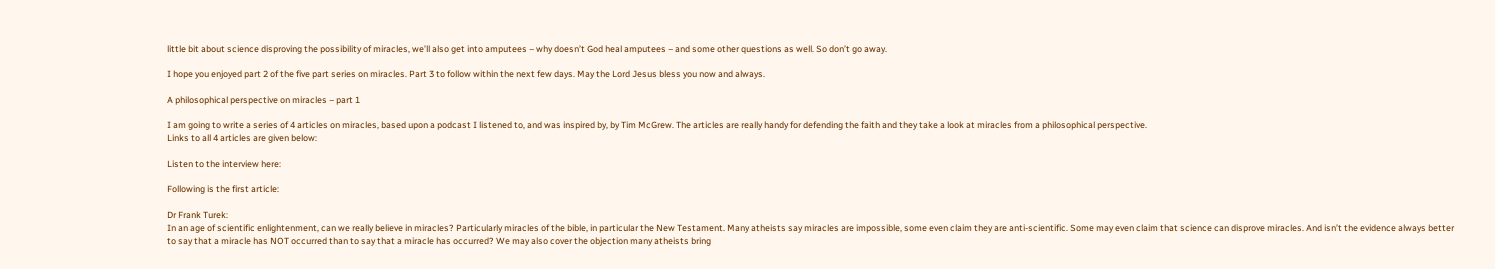little bit about science disproving the possibility of miracles, we’ll also get into amputees – why doesn’t God heal amputees – and some other questions as well. So don’t go away.

I hope you enjoyed part 2 of the five part series on miracles. Part 3 to follow within the next few days. May the Lord Jesus bless you now and always.

A philosophical perspective on miracles – part 1

I am going to write a series of 4 articles on miracles, based upon a podcast I listened to, and was inspired by, by Tim McGrew. The articles are really handy for defending the faith and they take a look at miracles from a philosophical perspective.
Links to all 4 articles are given below:

Listen to the interview here:

Following is the first article:

Dr Frank Turek:
In an age of scientific enlightenment, can we really believe in miracles? Particularly miracles of the bible, in particular the New Testament. Many atheists say miracles are impossible, some even claim they are anti-scientific. Some may even claim that science can disprove miracles. And isn’t the evidence always better to say that a miracle has NOT occurred than to say that a miracle has occurred? We may also cover the objection many atheists bring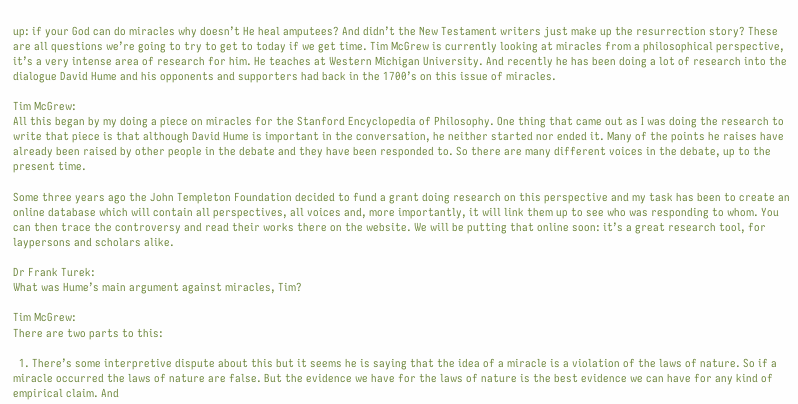up: if your God can do miracles why doesn’t He heal amputees? And didn’t the New Testament writers just make up the resurrection story? These are all questions we’re going to try to get to today if we get time. Tim McGrew is currently looking at miracles from a philosophical perspective, it’s a very intense area of research for him. He teaches at Western Michigan University. And recently he has been doing a lot of research into the dialogue David Hume and his opponents and supporters had back in the 1700’s on this issue of miracles.

Tim McGrew:
All this began by my doing a piece on miracles for the Stanford Encyclopedia of Philosophy. One thing that came out as I was doing the research to write that piece is that although David Hume is important in the conversation, he neither started nor ended it. Many of the points he raises have already been raised by other people in the debate and they have been responded to. So there are many different voices in the debate, up to the present time.

Some three years ago the John Templeton Foundation decided to fund a grant doing research on this perspective and my task has been to create an online database which will contain all perspectives, all voices and, more importantly, it will link them up to see who was responding to whom. You can then trace the controversy and read their works there on the website. We will be putting that online soon: it’s a great research tool, for laypersons and scholars alike.

Dr Frank Turek:
What was Hume’s main argument against miracles, Tim?

Tim McGrew:
There are two parts to this:

  1. There’s some interpretive dispute about this but it seems he is saying that the idea of a miracle is a violation of the laws of nature. So if a miracle occurred the laws of nature are false. But the evidence we have for the laws of nature is the best evidence we can have for any kind of empirical claim. And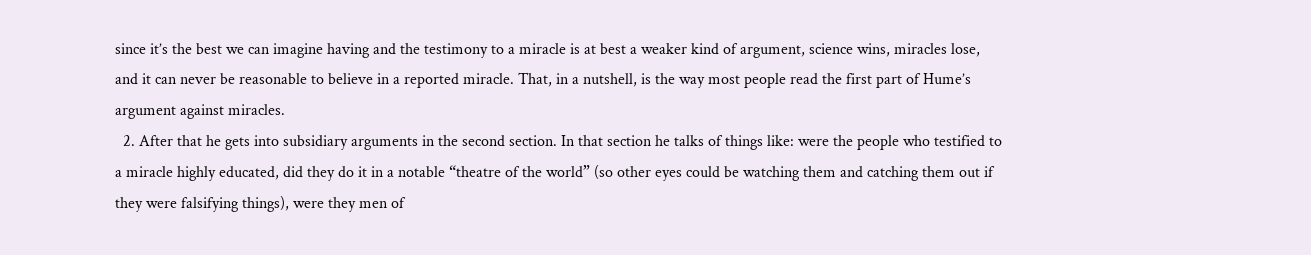since it’s the best we can imagine having and the testimony to a miracle is at best a weaker kind of argument, science wins, miracles lose, and it can never be reasonable to believe in a reported miracle. That, in a nutshell, is the way most people read the first part of Hume’s argument against miracles.
  2. After that he gets into subsidiary arguments in the second section. In that section he talks of things like: were the people who testified to a miracle highly educated, did they do it in a notable “theatre of the world” (so other eyes could be watching them and catching them out if they were falsifying things), were they men of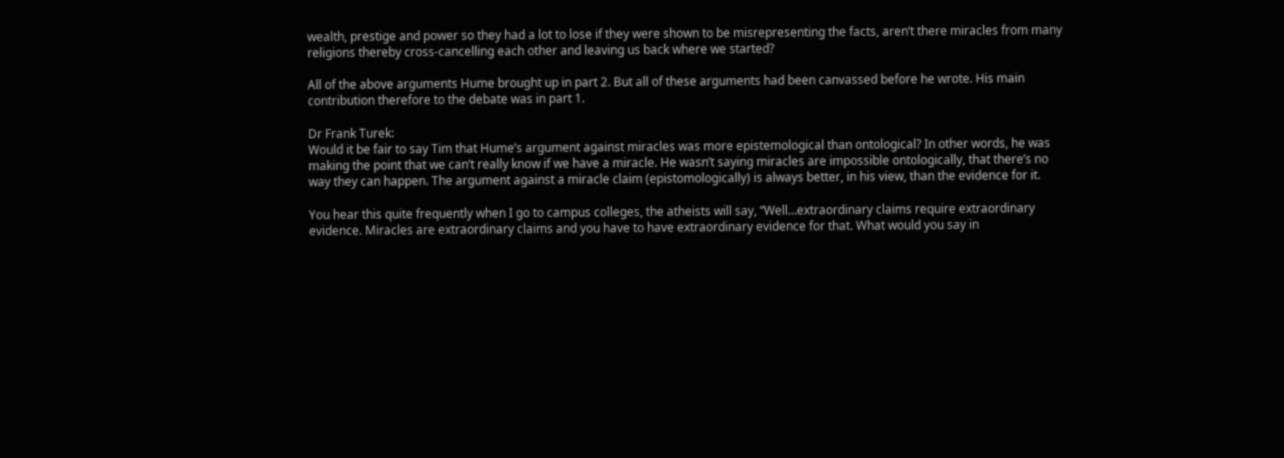wealth, prestige and power so they had a lot to lose if they were shown to be misrepresenting the facts, aren’t there miracles from many religions thereby cross-cancelling each other and leaving us back where we started?

All of the above arguments Hume brought up in part 2. But all of these arguments had been canvassed before he wrote. His main contribution therefore to the debate was in part 1.

Dr Frank Turek:
Would it be fair to say Tim that Hume’s argument against miracles was more epistemological than ontological? In other words, he was making the point that we can’t really know if we have a miracle. He wasn’t saying miracles are impossible ontologically, that there’s no way they can happen. The argument against a miracle claim (epistomologically) is always better, in his view, than the evidence for it.

You hear this quite frequently when I go to campus colleges, the atheists will say, “Well…extraordinary claims require extraordinary evidence. Miracles are extraordinary claims and you have to have extraordinary evidence for that. What would you say in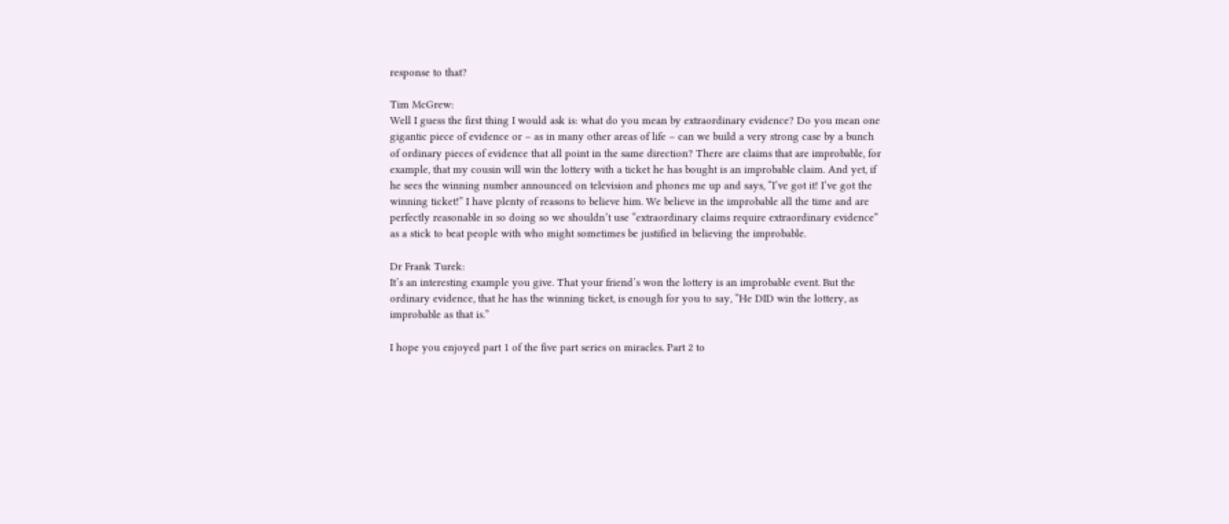response to that?

Tim McGrew:
Well I guess the first thing I would ask is: what do you mean by extraordinary evidence? Do you mean one gigantic piece of evidence or – as in many other areas of life – can we build a very strong case by a bunch of ordinary pieces of evidence that all point in the same direction? There are claims that are improbable, for example, that my cousin will win the lottery with a ticket he has bought is an improbable claim. And yet, if he sees the winning number announced on television and phones me up and says, “I’ve got it! I’ve got the winning ticket!” I have plenty of reasons to believe him. We believe in the improbable all the time and are perfectly reasonable in so doing so we shouldn’t use “extraordinary claims require extraordinary evidence” as a stick to beat people with who might sometimes be justified in believing the improbable.

Dr Frank Turek:
It’s an interesting example you give. That your friend’s won the lottery is an improbable event. But the ordinary evidence, that he has the winning ticket, is enough for you to say, “He DID win the lottery, as improbable as that is.”

I hope you enjoyed part 1 of the five part series on miracles. Part 2 to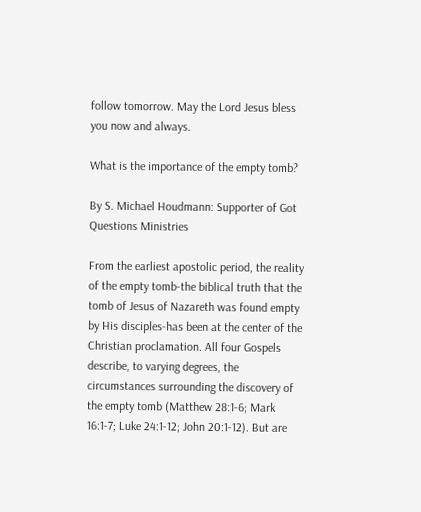follow tomorrow. May the Lord Jesus bless you now and always.

What is the importance of the empty tomb?

By S. Michael Houdmann: Supporter of Got Questions Ministries

From the earliest apostolic period, the reality of the empty tomb-the biblical truth that the tomb of Jesus of Nazareth was found empty by His disciples-has been at the center of the Christian proclamation. All four Gospels describe, to varying degrees, the circumstances surrounding the discovery of the empty tomb (Matthew 28:1-6; Mark 16:1-7; Luke 24:1-12; John 20:1-12). But are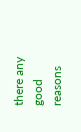there any good reasons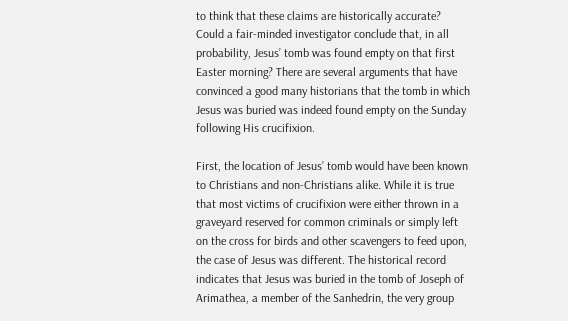to think that these claims are historically accurate? Could a fair-minded investigator conclude that, in all probability, Jesus’ tomb was found empty on that first Easter morning? There are several arguments that have convinced a good many historians that the tomb in which Jesus was buried was indeed found empty on the Sunday following His crucifixion.

First, the location of Jesus’ tomb would have been known to Christians and non-Christians alike. While it is true that most victims of crucifixion were either thrown in a graveyard reserved for common criminals or simply left on the cross for birds and other scavengers to feed upon, the case of Jesus was different. The historical record indicates that Jesus was buried in the tomb of Joseph of Arimathea, a member of the Sanhedrin, the very group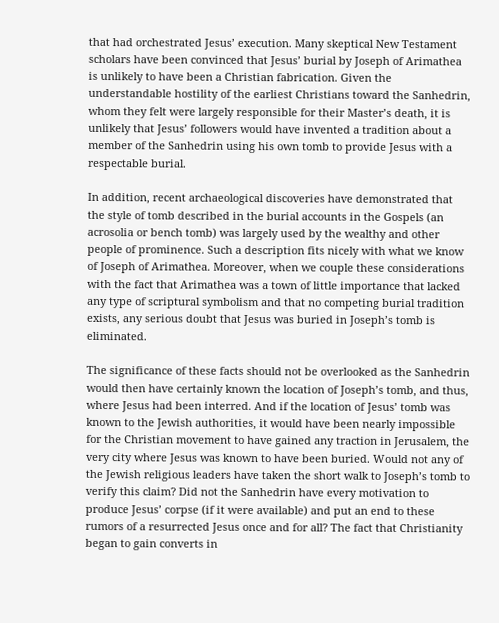that had orchestrated Jesus’ execution. Many skeptical New Testament scholars have been convinced that Jesus’ burial by Joseph of Arimathea is unlikely to have been a Christian fabrication. Given the understandable hostility of the earliest Christians toward the Sanhedrin, whom they felt were largely responsible for their Master’s death, it is unlikely that Jesus’ followers would have invented a tradition about a member of the Sanhedrin using his own tomb to provide Jesus with a respectable burial.

In addition, recent archaeological discoveries have demonstrated that the style of tomb described in the burial accounts in the Gospels (an acrosolia or bench tomb) was largely used by the wealthy and other people of prominence. Such a description fits nicely with what we know of Joseph of Arimathea. Moreover, when we couple these considerations with the fact that Arimathea was a town of little importance that lacked any type of scriptural symbolism and that no competing burial tradition exists, any serious doubt that Jesus was buried in Joseph’s tomb is eliminated.

The significance of these facts should not be overlooked as the Sanhedrin would then have certainly known the location of Joseph’s tomb, and thus, where Jesus had been interred. And if the location of Jesus’ tomb was known to the Jewish authorities, it would have been nearly impossible for the Christian movement to have gained any traction in Jerusalem, the very city where Jesus was known to have been buried. Would not any of the Jewish religious leaders have taken the short walk to Joseph’s tomb to verify this claim? Did not the Sanhedrin have every motivation to produce Jesus’ corpse (if it were available) and put an end to these rumors of a resurrected Jesus once and for all? The fact that Christianity began to gain converts in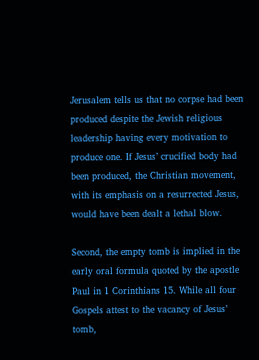Jerusalem tells us that no corpse had been produced despite the Jewish religious leadership having every motivation to produce one. If Jesus’ crucified body had been produced, the Christian movement, with its emphasis on a resurrected Jesus, would have been dealt a lethal blow.

Second, the empty tomb is implied in the early oral formula quoted by the apostle Paul in 1 Corinthians 15. While all four Gospels attest to the vacancy of Jesus’ tomb,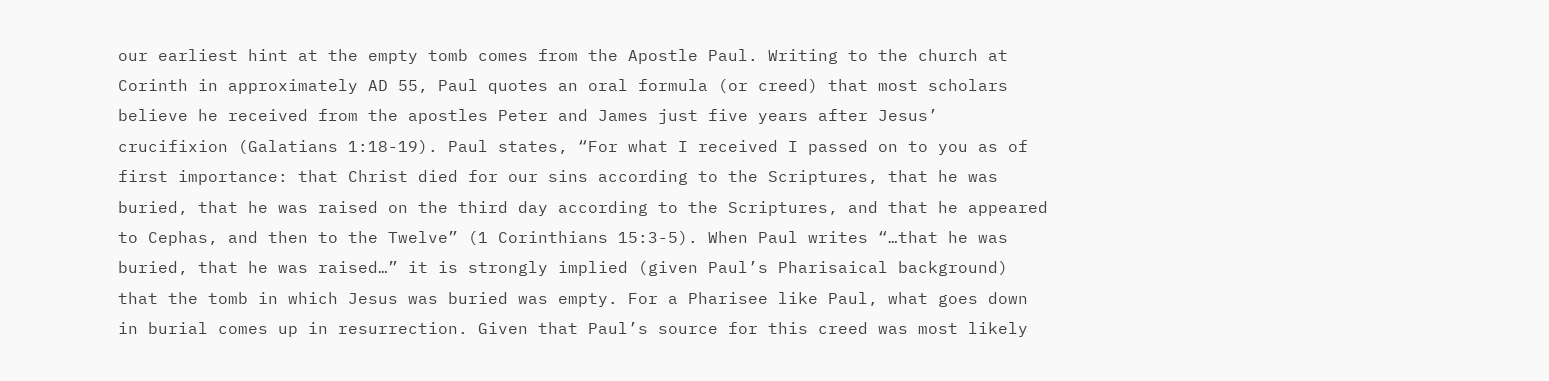our earliest hint at the empty tomb comes from the Apostle Paul. Writing to the church at Corinth in approximately AD 55, Paul quotes an oral formula (or creed) that most scholars believe he received from the apostles Peter and James just five years after Jesus’ crucifixion (Galatians 1:18-19). Paul states, “For what I received I passed on to you as of first importance: that Christ died for our sins according to the Scriptures, that he was buried, that he was raised on the third day according to the Scriptures, and that he appeared to Cephas, and then to the Twelve” (1 Corinthians 15:3-5). When Paul writes “…that he was buried, that he was raised…” it is strongly implied (given Paul’s Pharisaical background) that the tomb in which Jesus was buried was empty. For a Pharisee like Paul, what goes down in burial comes up in resurrection. Given that Paul’s source for this creed was most likely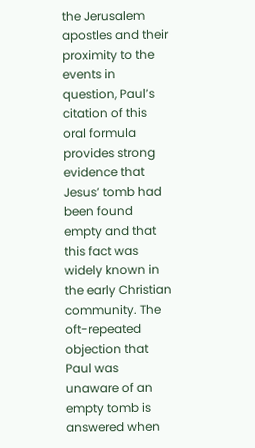the Jerusalem apostles and their proximity to the events in question, Paul’s citation of this oral formula provides strong evidence that Jesus’ tomb had been found empty and that this fact was widely known in the early Christian community. The oft-repeated objection that Paul was unaware of an empty tomb is answered when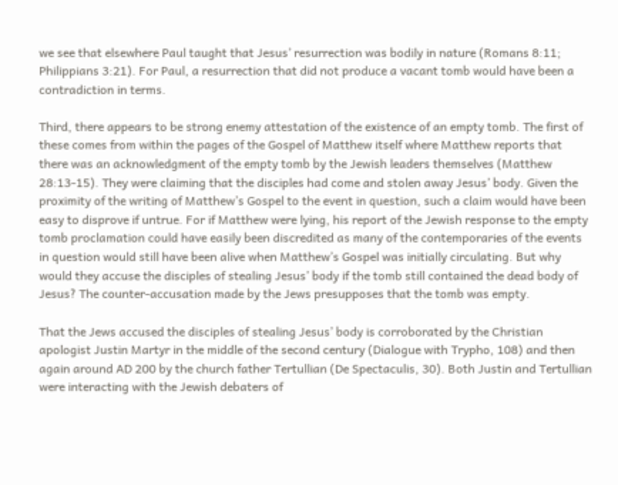we see that elsewhere Paul taught that Jesus’ resurrection was bodily in nature (Romans 8:11; Philippians 3:21). For Paul, a resurrection that did not produce a vacant tomb would have been a contradiction in terms.

Third, there appears to be strong enemy attestation of the existence of an empty tomb. The first of these comes from within the pages of the Gospel of Matthew itself where Matthew reports that there was an acknowledgment of the empty tomb by the Jewish leaders themselves (Matthew 28:13-15). They were claiming that the disciples had come and stolen away Jesus’ body. Given the proximity of the writing of Matthew’s Gospel to the event in question, such a claim would have been easy to disprove if untrue. For if Matthew were lying, his report of the Jewish response to the empty tomb proclamation could have easily been discredited as many of the contemporaries of the events in question would still have been alive when Matthew’s Gospel was initially circulating. But why would they accuse the disciples of stealing Jesus’ body if the tomb still contained the dead body of Jesus? The counter-accusation made by the Jews presupposes that the tomb was empty.

That the Jews accused the disciples of stealing Jesus’ body is corroborated by the Christian apologist Justin Martyr in the middle of the second century (Dialogue with Trypho, 108) and then again around AD 200 by the church father Tertullian (De Spectaculis, 30). Both Justin and Tertullian were interacting with the Jewish debaters of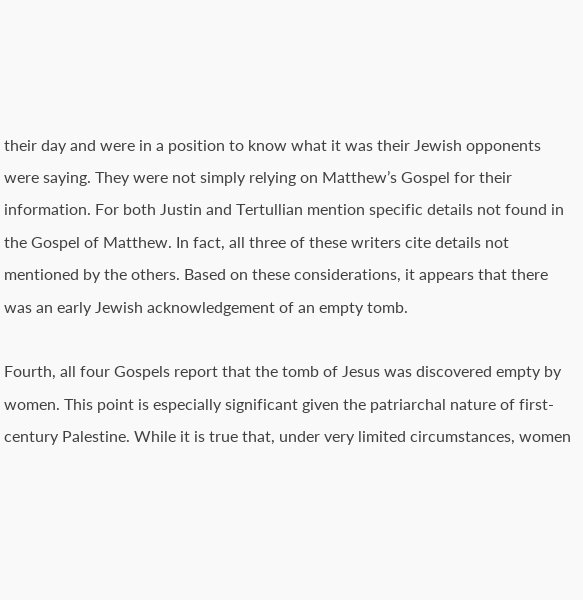their day and were in a position to know what it was their Jewish opponents were saying. They were not simply relying on Matthew’s Gospel for their information. For both Justin and Tertullian mention specific details not found in the Gospel of Matthew. In fact, all three of these writers cite details not mentioned by the others. Based on these considerations, it appears that there was an early Jewish acknowledgement of an empty tomb.

Fourth, all four Gospels report that the tomb of Jesus was discovered empty by women. This point is especially significant given the patriarchal nature of first-century Palestine. While it is true that, under very limited circumstances, women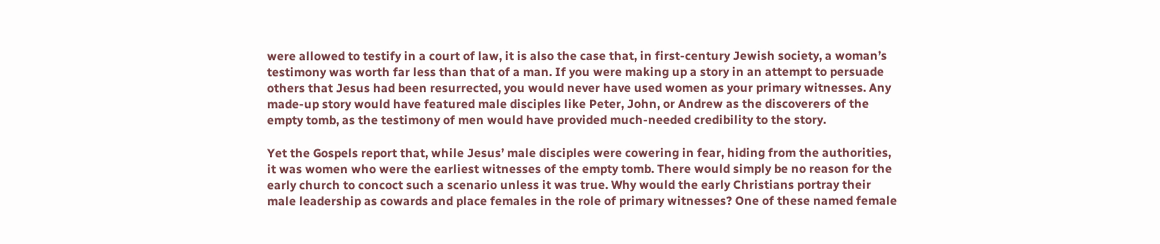were allowed to testify in a court of law, it is also the case that, in first-century Jewish society, a woman’s testimony was worth far less than that of a man. If you were making up a story in an attempt to persuade others that Jesus had been resurrected, you would never have used women as your primary witnesses. Any made-up story would have featured male disciples like Peter, John, or Andrew as the discoverers of the empty tomb, as the testimony of men would have provided much-needed credibility to the story.

Yet the Gospels report that, while Jesus’ male disciples were cowering in fear, hiding from the authorities, it was women who were the earliest witnesses of the empty tomb. There would simply be no reason for the early church to concoct such a scenario unless it was true. Why would the early Christians portray their male leadership as cowards and place females in the role of primary witnesses? One of these named female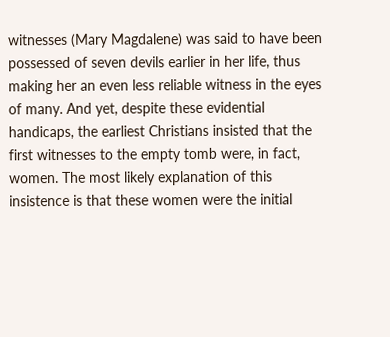witnesses (Mary Magdalene) was said to have been possessed of seven devils earlier in her life, thus making her an even less reliable witness in the eyes of many. And yet, despite these evidential handicaps, the earliest Christians insisted that the first witnesses to the empty tomb were, in fact, women. The most likely explanation of this insistence is that these women were the initial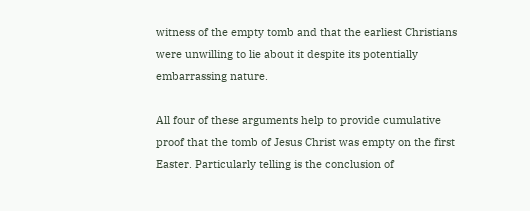witness of the empty tomb and that the earliest Christians were unwilling to lie about it despite its potentially embarrassing nature.

All four of these arguments help to provide cumulative proof that the tomb of Jesus Christ was empty on the first Easter. Particularly telling is the conclusion of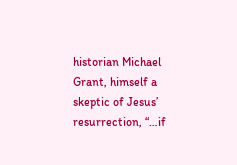historian Michael Grant, himself a skeptic of Jesus’ resurrection, “…if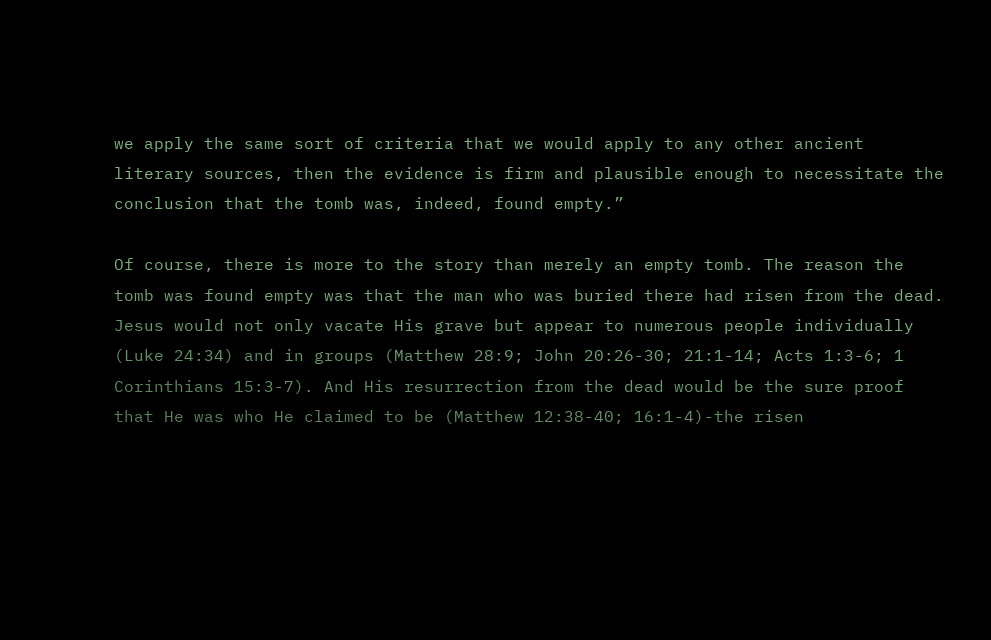we apply the same sort of criteria that we would apply to any other ancient literary sources, then the evidence is firm and plausible enough to necessitate the conclusion that the tomb was, indeed, found empty.”

Of course, there is more to the story than merely an empty tomb. The reason the tomb was found empty was that the man who was buried there had risen from the dead. Jesus would not only vacate His grave but appear to numerous people individually (Luke 24:34) and in groups (Matthew 28:9; John 20:26-30; 21:1-14; Acts 1:3-6; 1 Corinthians 15:3-7). And His resurrection from the dead would be the sure proof that He was who He claimed to be (Matthew 12:38-40; 16:1-4)-the risen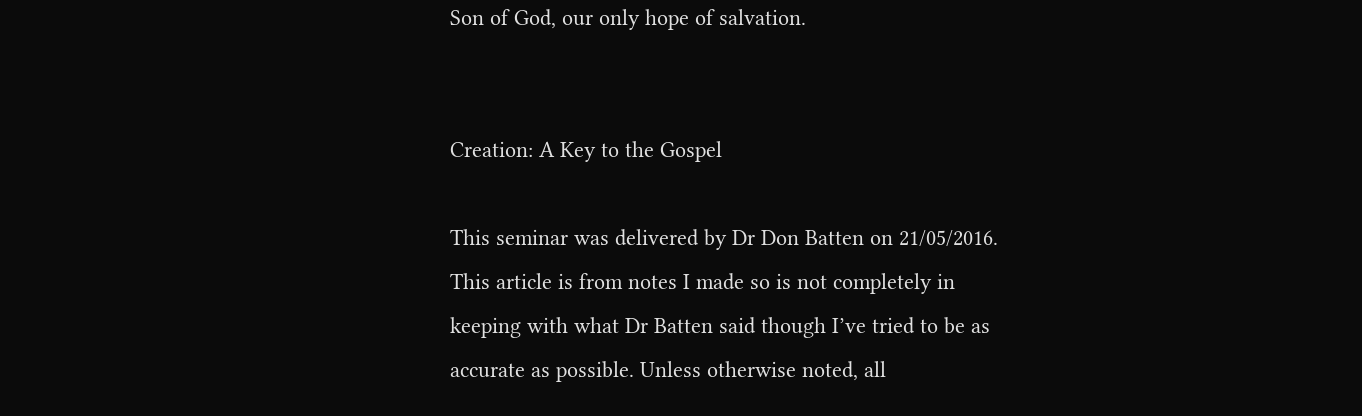Son of God, our only hope of salvation.


Creation: A Key to the Gospel

This seminar was delivered by Dr Don Batten on 21/05/2016. This article is from notes I made so is not completely in keeping with what Dr Batten said though I’ve tried to be as accurate as possible. Unless otherwise noted, all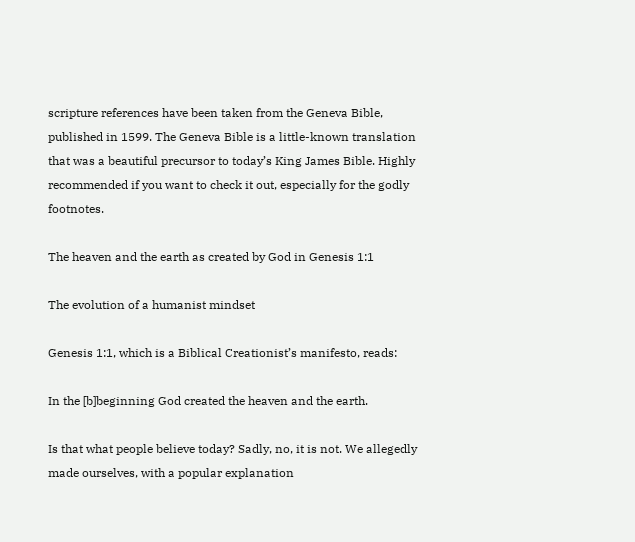scripture references have been taken from the Geneva Bible, published in 1599. The Geneva Bible is a little-known translation that was a beautiful precursor to today’s King James Bible. Highly recommended if you want to check it out, especially for the godly footnotes.

The heaven and the earth as created by God in Genesis 1:1

The evolution of a humanist mindset

Genesis 1:1, which is a Biblical Creationist’s manifesto, reads:

In the [b]beginning God created the heaven and the earth.

Is that what people believe today? Sadly, no, it is not. We allegedly made ourselves, with a popular explanation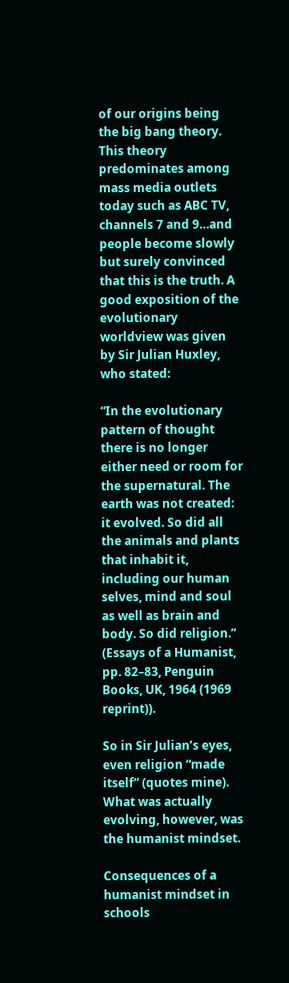of our origins being the big bang theory. This theory predominates among mass media outlets today such as ABC TV, channels 7 and 9…and people become slowly but surely convinced that this is the truth. A good exposition of the evolutionary worldview was given by Sir Julian Huxley, who stated:

“In the evolutionary pattern of thought there is no longer either need or room for the supernatural. The earth was not created: it evolved. So did all the animals and plants that inhabit it, including our human selves, mind and soul as well as brain and body. So did religion.” (Essays of a Humanist, pp. 82–83, Penguin Books, UK, 1964 (1969 reprint)).

So in Sir Julian’s eyes, even religion “made itself” (quotes mine). What was actually evolving, however, was the humanist mindset.

Consequences of a humanist mindset in schools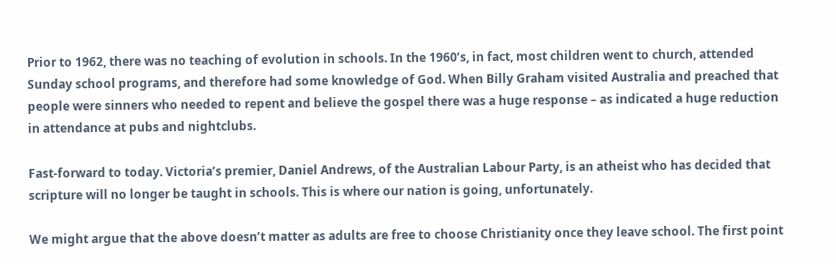Prior to 1962, there was no teaching of evolution in schools. In the 1960’s, in fact, most children went to church, attended Sunday school programs, and therefore had some knowledge of God. When Billy Graham visited Australia and preached that people were sinners who needed to repent and believe the gospel there was a huge response – as indicated a huge reduction in attendance at pubs and nightclubs.

Fast-forward to today. Victoria’s premier, Daniel Andrews, of the Australian Labour Party, is an atheist who has decided that scripture will no longer be taught in schools. This is where our nation is going, unfortunately.

We might argue that the above doesn’t matter as adults are free to choose Christianity once they leave school. The first point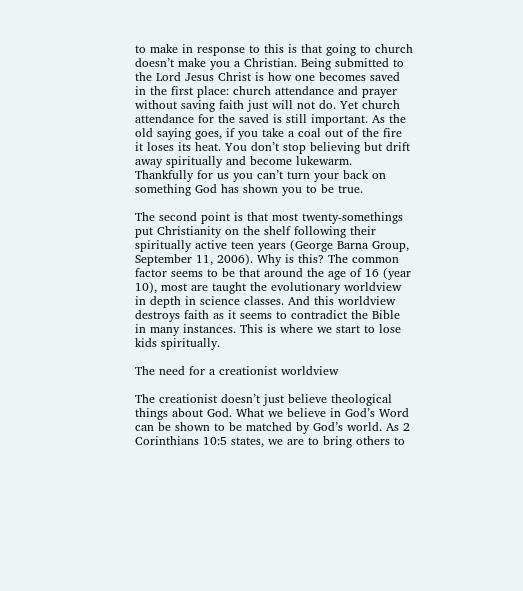to make in response to this is that going to church doesn’t make you a Christian. Being submitted to the Lord Jesus Christ is how one becomes saved in the first place: church attendance and prayer without saving faith just will not do. Yet church attendance for the saved is still important. As the old saying goes, if you take a coal out of the fire it loses its heat. You don’t stop believing but drift away spiritually and become lukewarm. Thankfully for us you can’t turn your back on something God has shown you to be true.

The second point is that most twenty-somethings put Christianity on the shelf following their spiritually active teen years (George Barna Group, September 11, 2006). Why is this? The common factor seems to be that around the age of 16 (year 10), most are taught the evolutionary worldview in depth in science classes. And this worldview destroys faith as it seems to contradict the Bible in many instances. This is where we start to lose kids spiritually.

The need for a creationist worldview

The creationist doesn’t just believe theological things about God. What we believe in God’s Word can be shown to be matched by God’s world. As 2 Corinthians 10:5 states, we are to bring others to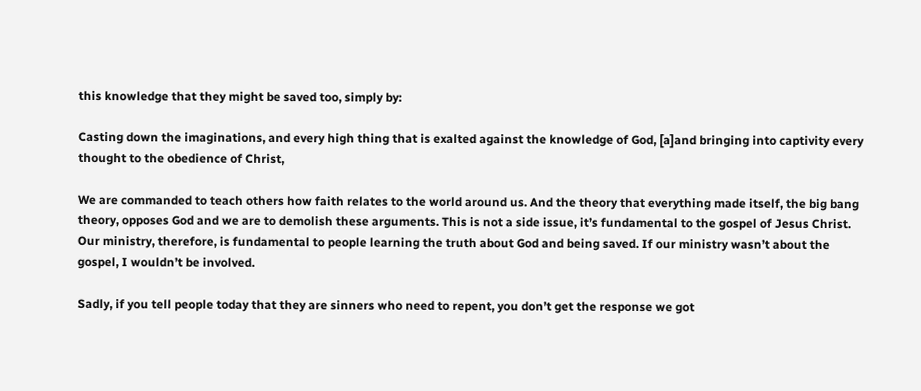this knowledge that they might be saved too, simply by:

Casting down the imaginations, and every high thing that is exalted against the knowledge of God, [a]and bringing into captivity every thought to the obedience of Christ,

We are commanded to teach others how faith relates to the world around us. And the theory that everything made itself, the big bang theory, opposes God and we are to demolish these arguments. This is not a side issue, it’s fundamental to the gospel of Jesus Christ. Our ministry, therefore, is fundamental to people learning the truth about God and being saved. If our ministry wasn’t about the gospel, I wouldn’t be involved.

Sadly, if you tell people today that they are sinners who need to repent, you don’t get the response we got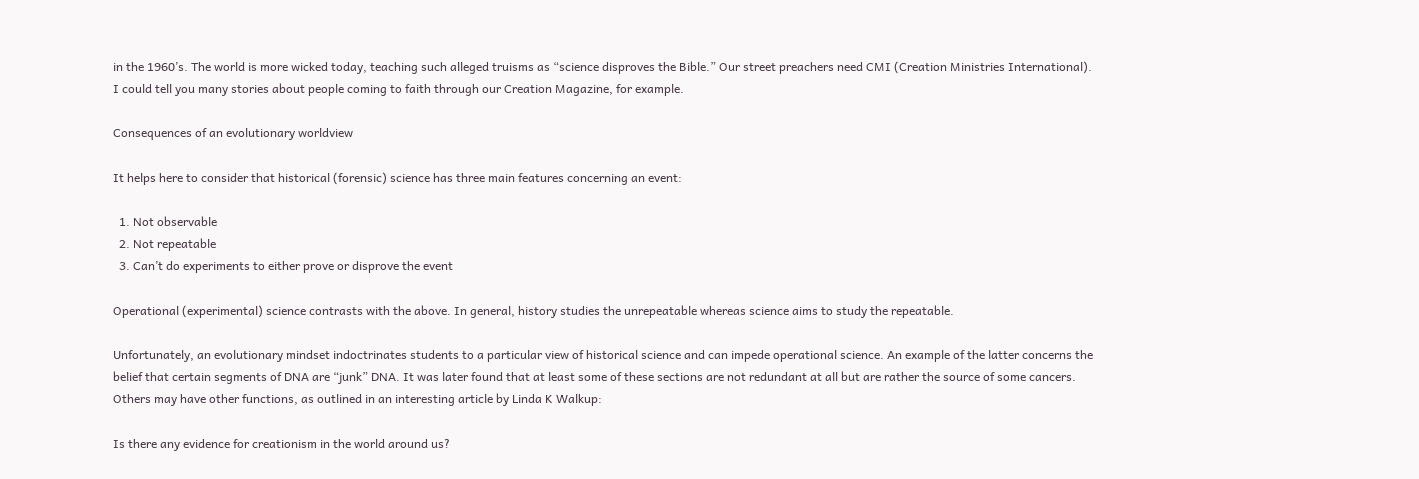in the 1960’s. The world is more wicked today, teaching such alleged truisms as “science disproves the Bible.” Our street preachers need CMI (Creation Ministries International). I could tell you many stories about people coming to faith through our Creation Magazine, for example.

Consequences of an evolutionary worldview

It helps here to consider that historical (forensic) science has three main features concerning an event:

  1. Not observable
  2. Not repeatable
  3. Can’t do experiments to either prove or disprove the event

Operational (experimental) science contrasts with the above. In general, history studies the unrepeatable whereas science aims to study the repeatable.

Unfortunately, an evolutionary mindset indoctrinates students to a particular view of historical science and can impede operational science. An example of the latter concerns the belief that certain segments of DNA are “junk” DNA. It was later found that at least some of these sections are not redundant at all but are rather the source of some cancers. Others may have other functions, as outlined in an interesting article by Linda K Walkup:

Is there any evidence for creationism in the world around us?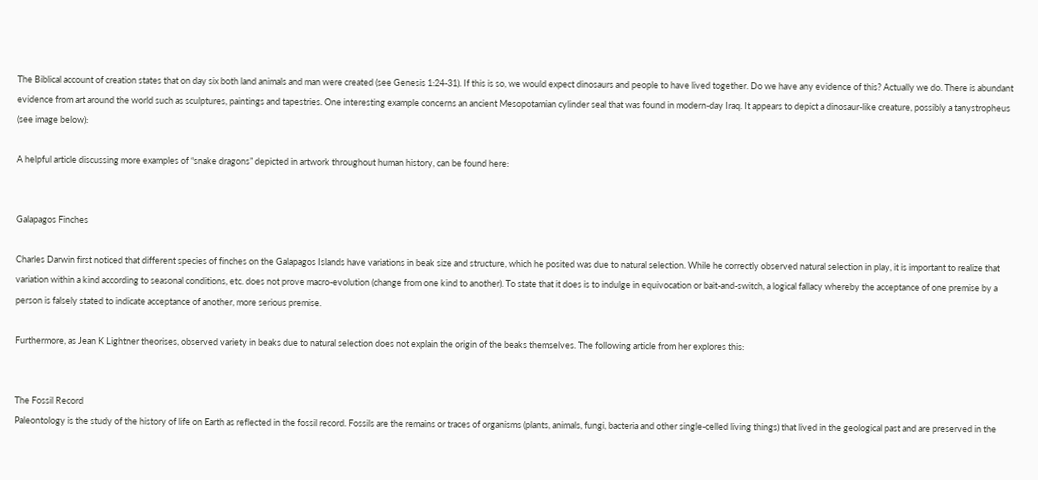The Biblical account of creation states that on day six both land animals and man were created (see Genesis 1:24-31). If this is so, we would expect dinosaurs and people to have lived together. Do we have any evidence of this? Actually we do. There is abundant evidence from art around the world such as sculptures, paintings and tapestries. One interesting example concerns an ancient Mesopotamian cylinder seal that was found in modern-day Iraq. It appears to depict a dinosaur-like creature, possibly a tanystropheus (see image below):

A helpful article discussing more examples of “snake dragons” depicted in artwork throughout human history, can be found here:


Galapagos Finches

Charles Darwin first noticed that different species of finches on the Galapagos Islands have variations in beak size and structure, which he posited was due to natural selection. While he correctly observed natural selection in play, it is important to realize that variation within a kind according to seasonal conditions, etc. does not prove macro-evolution (change from one kind to another). To state that it does is to indulge in equivocation or bait-and-switch, a logical fallacy whereby the acceptance of one premise by a person is falsely stated to indicate acceptance of another, more serious premise.

Furthermore, as Jean K Lightner theorises, observed variety in beaks due to natural selection does not explain the origin of the beaks themselves. The following article from her explores this:


The Fossil Record
Paleontology is the study of the history of life on Earth as reflected in the fossil record. Fossils are the remains or traces of organisms (plants, animals, fungi, bacteria and other single-celled living things) that lived in the geological past and are preserved in the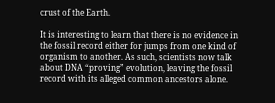crust of the Earth.

It is interesting to learn that there is no evidence in the fossil record either for jumps from one kind of organism to another. As such, scientists now talk about DNA “proving” evolution, leaving the fossil record with its alleged common ancestors alone.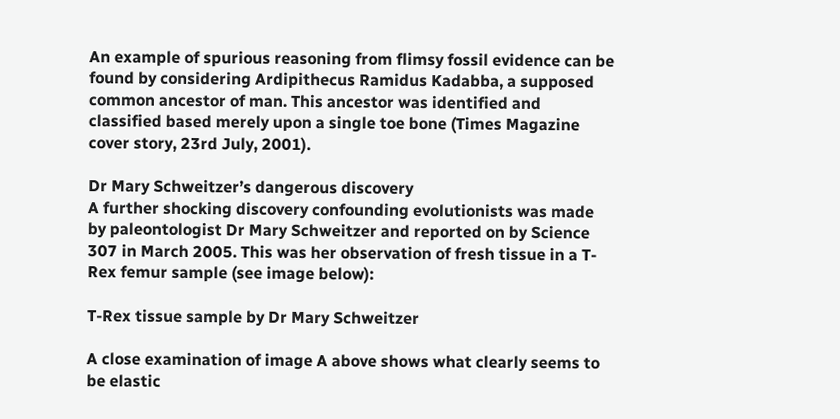An example of spurious reasoning from flimsy fossil evidence can be found by considering Ardipithecus Ramidus Kadabba, a supposed common ancestor of man. This ancestor was identified and classified based merely upon a single toe bone (Times Magazine cover story, 23rd July, 2001).

Dr Mary Schweitzer’s dangerous discovery
A further shocking discovery confounding evolutionists was made by paleontologist Dr Mary Schweitzer and reported on by Science 307 in March 2005. This was her observation of fresh tissue in a T-Rex femur sample (see image below):

T-Rex tissue sample by Dr Mary Schweitzer

A close examination of image A above shows what clearly seems to be elastic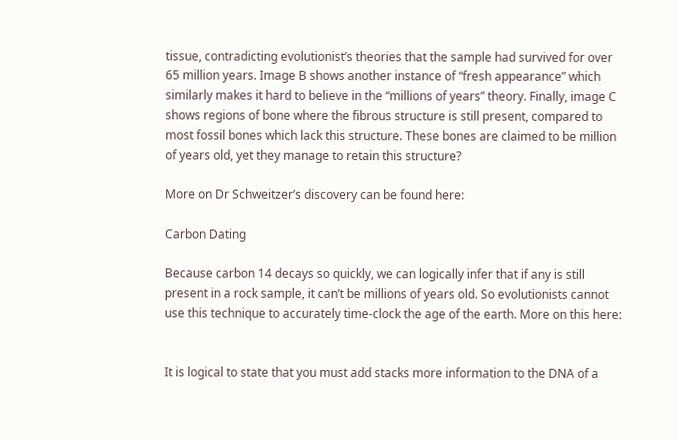tissue, contradicting evolutionist’s theories that the sample had survived for over 65 million years. Image B shows another instance of “fresh appearance” which similarly makes it hard to believe in the “millions of years” theory. Finally, image C shows regions of bone where the fibrous structure is still present, compared to most fossil bones which lack this structure. These bones are claimed to be million of years old, yet they manage to retain this structure?

More on Dr Schweitzer’s discovery can be found here:

Carbon Dating

Because carbon 14 decays so quickly, we can logically infer that if any is still present in a rock sample, it can’t be millions of years old. So evolutionists cannot use this technique to accurately time-clock the age of the earth. More on this here:


It is logical to state that you must add stacks more information to the DNA of a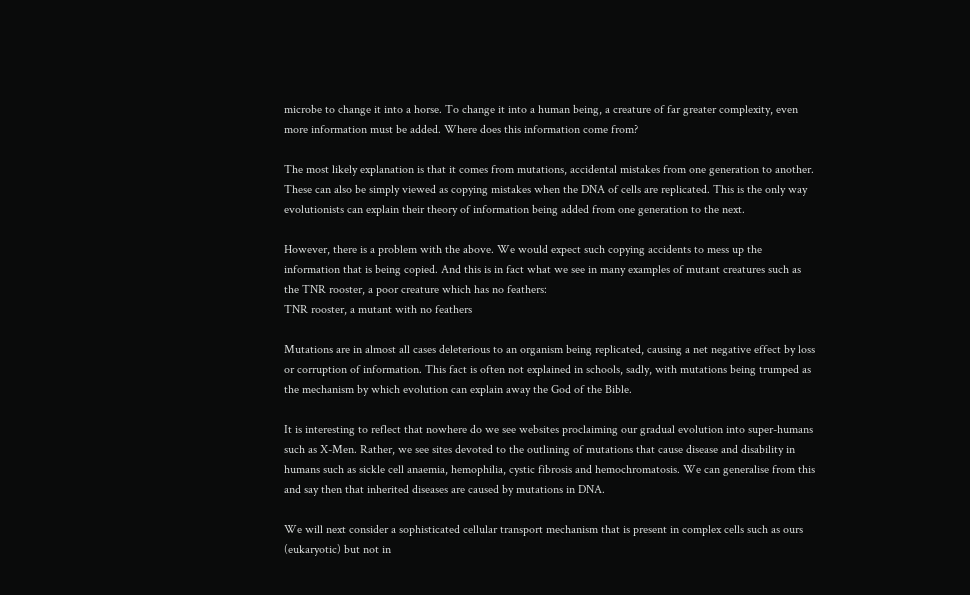microbe to change it into a horse. To change it into a human being, a creature of far greater complexity, even more information must be added. Where does this information come from?

The most likely explanation is that it comes from mutations, accidental mistakes from one generation to another. These can also be simply viewed as copying mistakes when the DNA of cells are replicated. This is the only way evolutionists can explain their theory of information being added from one generation to the next.

However, there is a problem with the above. We would expect such copying accidents to mess up the information that is being copied. And this is in fact what we see in many examples of mutant creatures such as the TNR rooster, a poor creature which has no feathers:
TNR rooster, a mutant with no feathers

Mutations are in almost all cases deleterious to an organism being replicated, causing a net negative effect by loss or corruption of information. This fact is often not explained in schools, sadly, with mutations being trumped as the mechanism by which evolution can explain away the God of the Bible.

It is interesting to reflect that nowhere do we see websites proclaiming our gradual evolution into super-humans such as X-Men. Rather, we see sites devoted to the outlining of mutations that cause disease and disability in humans such as sickle cell anaemia, hemophilia, cystic fibrosis and hemochromatosis. We can generalise from this and say then that inherited diseases are caused by mutations in DNA.

We will next consider a sophisticated cellular transport mechanism that is present in complex cells such as ours (eukaryotic) but not in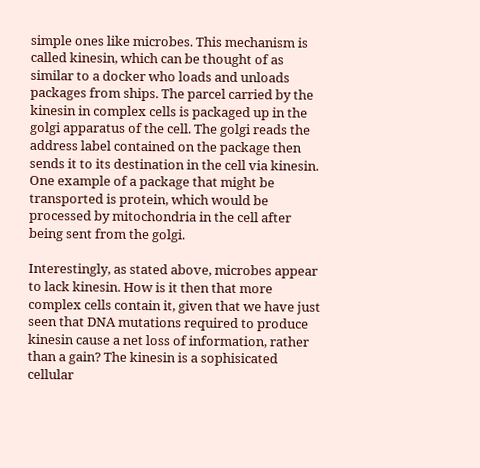simple ones like microbes. This mechanism is called kinesin, which can be thought of as similar to a docker who loads and unloads packages from ships. The parcel carried by the kinesin in complex cells is packaged up in the golgi apparatus of the cell. The golgi reads the address label contained on the package then sends it to its destination in the cell via kinesin. One example of a package that might be transported is protein, which would be processed by mitochondria in the cell after being sent from the golgi.

Interestingly, as stated above, microbes appear to lack kinesin. How is it then that more complex cells contain it, given that we have just seen that DNA mutations required to produce kinesin cause a net loss of information, rather than a gain? The kinesin is a sophisicated cellular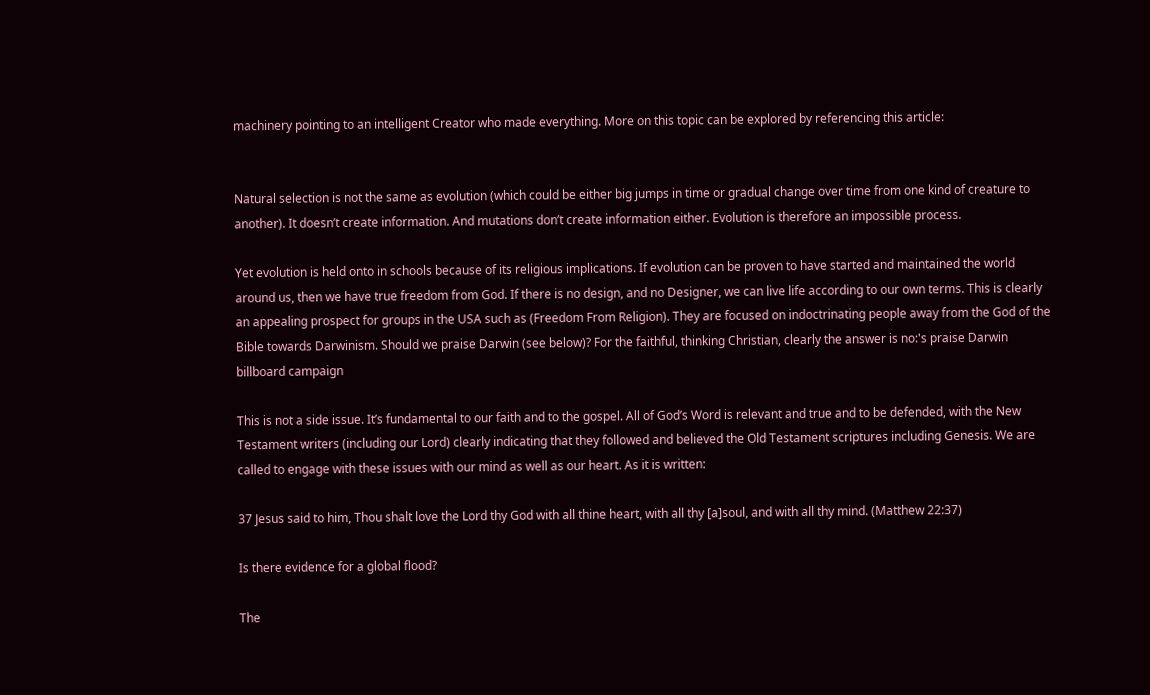machinery pointing to an intelligent Creator who made everything. More on this topic can be explored by referencing this article:


Natural selection is not the same as evolution (which could be either big jumps in time or gradual change over time from one kind of creature to another). It doesn’t create information. And mutations don’t create information either. Evolution is therefore an impossible process.

Yet evolution is held onto in schools because of its religious implications. If evolution can be proven to have started and maintained the world around us, then we have true freedom from God. If there is no design, and no Designer, we can live life according to our own terms. This is clearly an appealing prospect for groups in the USA such as (Freedom From Religion). They are focused on indoctrinating people away from the God of the Bible towards Darwinism. Should we praise Darwin (see below)? For the faithful, thinking Christian, clearly the answer is no:'s praise Darwin billboard campaign

This is not a side issue. It’s fundamental to our faith and to the gospel. All of God’s Word is relevant and true and to be defended, with the New Testament writers (including our Lord) clearly indicating that they followed and believed the Old Testament scriptures including Genesis. We are called to engage with these issues with our mind as well as our heart. As it is written:

37 Jesus said to him, Thou shalt love the Lord thy God with all thine heart, with all thy [a]soul, and with all thy mind. (Matthew 22:37)

Is there evidence for a global flood?

The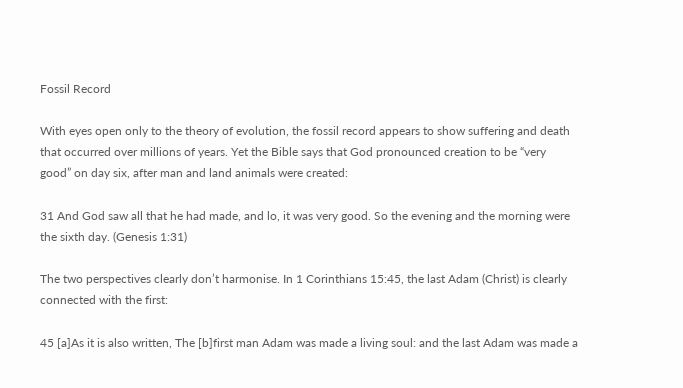Fossil Record

With eyes open only to the theory of evolution, the fossil record appears to show suffering and death that occurred over millions of years. Yet the Bible says that God pronounced creation to be “very good” on day six, after man and land animals were created:

31 And God saw all that he had made, and lo, it was very good. So the evening and the morning were the sixth day. (Genesis 1:31)

The two perspectives clearly don’t harmonise. In 1 Corinthians 15:45, the last Adam (Christ) is clearly connected with the first:

45 [a]As it is also written, The [b]first man Adam was made a living soul: and the last Adam was made a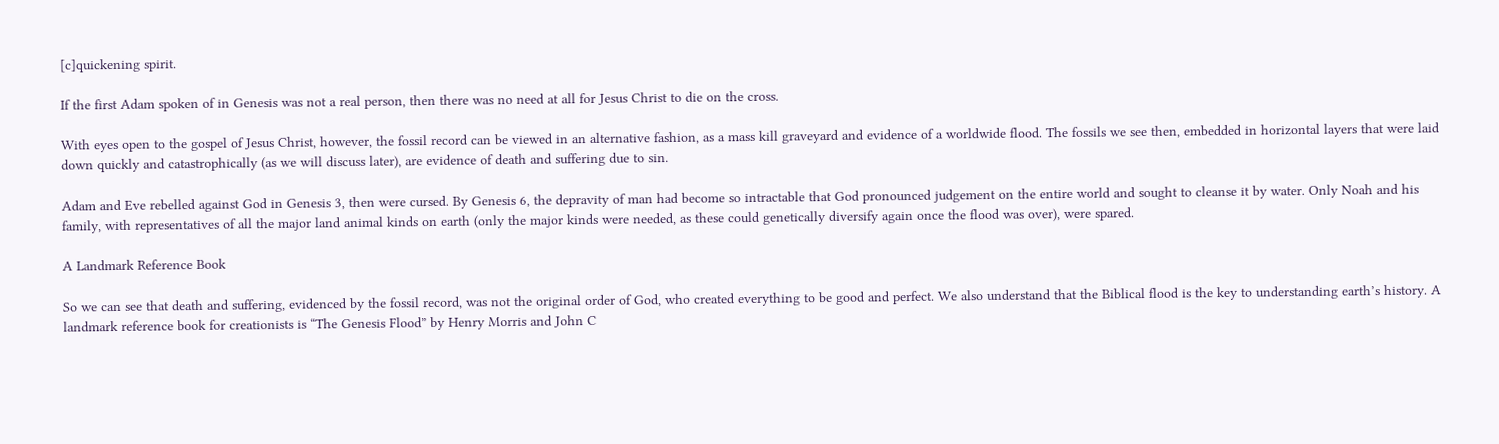[c]quickening spirit.

If the first Adam spoken of in Genesis was not a real person, then there was no need at all for Jesus Christ to die on the cross.

With eyes open to the gospel of Jesus Christ, however, the fossil record can be viewed in an alternative fashion, as a mass kill graveyard and evidence of a worldwide flood. The fossils we see then, embedded in horizontal layers that were laid down quickly and catastrophically (as we will discuss later), are evidence of death and suffering due to sin.

Adam and Eve rebelled against God in Genesis 3, then were cursed. By Genesis 6, the depravity of man had become so intractable that God pronounced judgement on the entire world and sought to cleanse it by water. Only Noah and his family, with representatives of all the major land animal kinds on earth (only the major kinds were needed, as these could genetically diversify again once the flood was over), were spared.

A Landmark Reference Book

So we can see that death and suffering, evidenced by the fossil record, was not the original order of God, who created everything to be good and perfect. We also understand that the Biblical flood is the key to understanding earth’s history. A landmark reference book for creationists is “The Genesis Flood” by Henry Morris and John C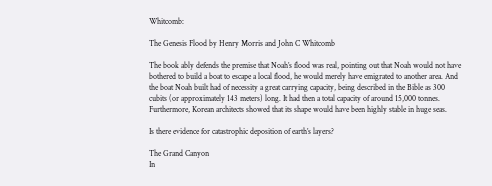Whitcomb:

The Genesis Flood by Henry Morris and John C Whitcomb

The book ably defends the premise that Noah’s flood was real, pointing out that Noah would not have bothered to build a boat to escape a local flood, he would merely have emigrated to another area. And the boat Noah built had of necessity a great carrying capacity, being described in the Bible as 300 cubits (or approximately 143 meters) long. It had then a total capacity of around 15,000 tonnes. Furthermore, Korean architects showed that its shape would have been highly stable in huge seas.

Is there evidence for catastrophic deposition of earth’s layers?

The Grand Canyon
In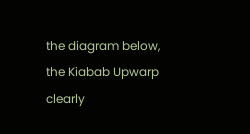the diagram below, the Kiabab Upwarp clearly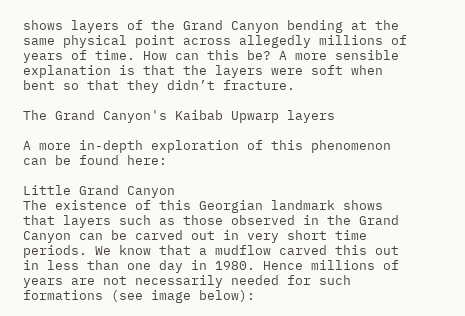shows layers of the Grand Canyon bending at the same physical point across allegedly millions of years of time. How can this be? A more sensible explanation is that the layers were soft when bent so that they didn’t fracture.

The Grand Canyon's Kaibab Upwarp layers

A more in-depth exploration of this phenomenon can be found here:

Little Grand Canyon
The existence of this Georgian landmark shows that layers such as those observed in the Grand Canyon can be carved out in very short time periods. We know that a mudflow carved this out in less than one day in 1980. Hence millions of years are not necessarily needed for such formations (see image below):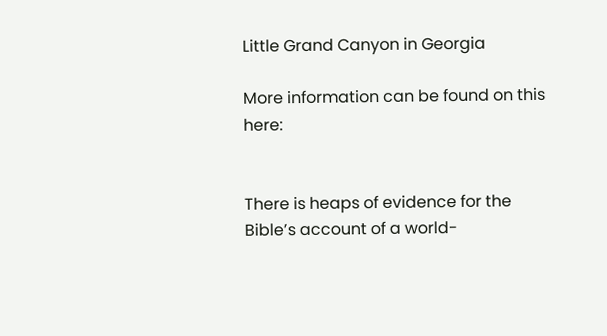Little Grand Canyon in Georgia

More information can be found on this here:


There is heaps of evidence for the Bible’s account of a world-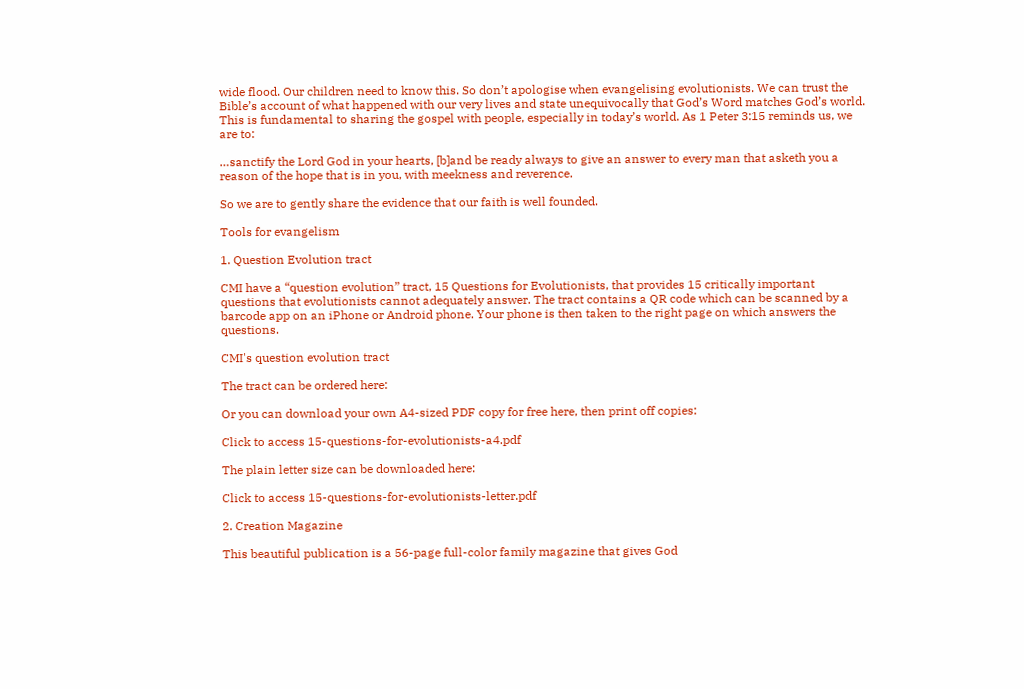wide flood. Our children need to know this. So don’t apologise when evangelising evolutionists. We can trust the Bible’s account of what happened with our very lives and state unequivocally that God’s Word matches God’s world. This is fundamental to sharing the gospel with people, especially in today’s world. As 1 Peter 3:15 reminds us, we are to:

…sanctify the Lord God in your hearts, [b]and be ready always to give an answer to every man that asketh you a reason of the hope that is in you, with meekness and reverence.

So we are to gently share the evidence that our faith is well founded.

Tools for evangelism

1. Question Evolution tract

CMI have a “question evolution” tract, 15 Questions for Evolutionists, that provides 15 critically important questions that evolutionists cannot adequately answer. The tract contains a QR code which can be scanned by a barcode app on an iPhone or Android phone. Your phone is then taken to the right page on which answers the questions.

CMI's question evolution tract

The tract can be ordered here:

Or you can download your own A4-sized PDF copy for free here, then print off copies:

Click to access 15-questions-for-evolutionists-a4.pdf

The plain letter size can be downloaded here:

Click to access 15-questions-for-evolutionists-letter.pdf

2. Creation Magazine

This beautiful publication is a 56-page full-color family magazine that gives God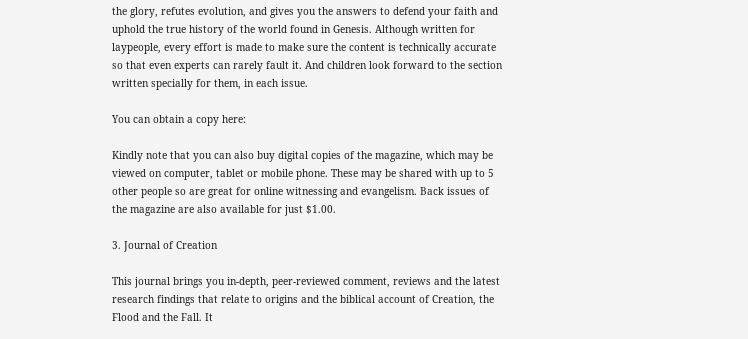the glory, refutes evolution, and gives you the answers to defend your faith and uphold the true history of the world found in Genesis. Although written for laypeople, every effort is made to make sure the content is technically accurate so that even experts can rarely fault it. And children look forward to the section written specially for them, in each issue.

You can obtain a copy here:

Kindly note that you can also buy digital copies of the magazine, which may be viewed on computer, tablet or mobile phone. These may be shared with up to 5 other people so are great for online witnessing and evangelism. Back issues of the magazine are also available for just $1.00.

3. Journal of Creation

This journal brings you in-depth, peer-reviewed comment, reviews and the latest research findings that relate to origins and the biblical account of Creation, the Flood and the Fall. It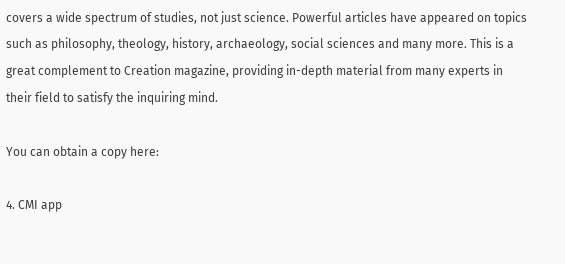covers a wide spectrum of studies, not just science. Powerful articles have appeared on topics such as philosophy, theology, history, archaeology, social sciences and many more. This is a great complement to Creation magazine, providing in-depth material from many experts in their field to satisfy the inquiring mind.

You can obtain a copy here:

4. CMI app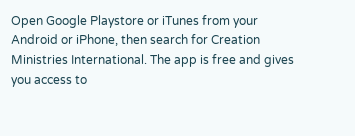Open Google Playstore or iTunes from your Android or iPhone, then search for Creation Ministries International. The app is free and gives you access to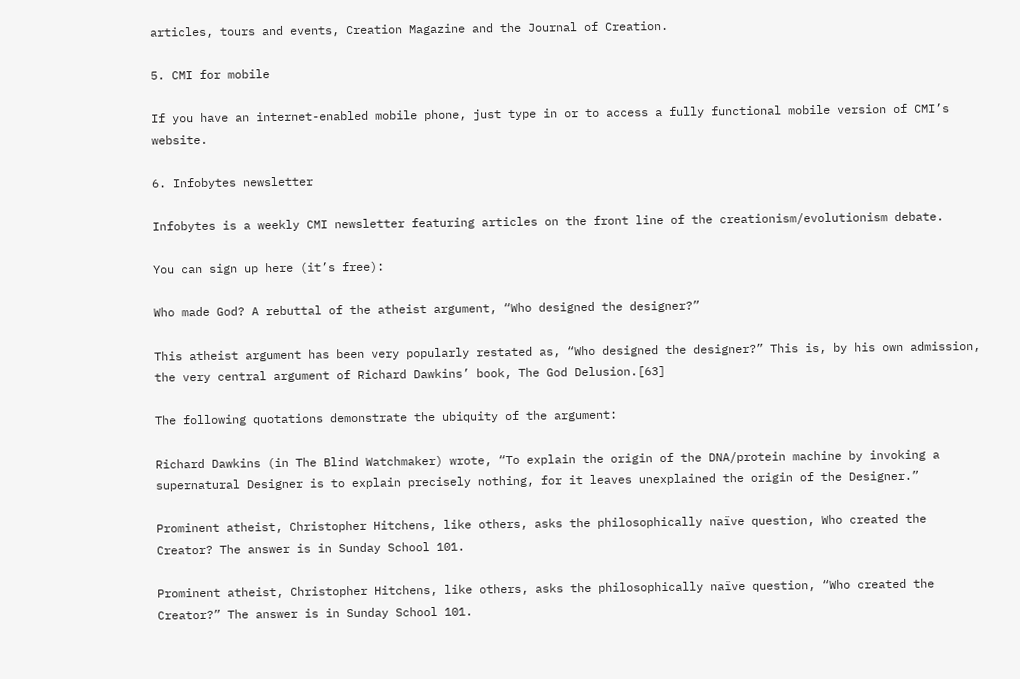articles, tours and events, Creation Magazine and the Journal of Creation.

5. CMI for mobile

If you have an internet-enabled mobile phone, just type in or to access a fully functional mobile version of CMI’s website.

6. Infobytes newsletter

Infobytes is a weekly CMI newsletter featuring articles on the front line of the creationism/evolutionism debate.

You can sign up here (it’s free):

Who made God? A rebuttal of the atheist argument, “Who designed the designer?”

This atheist argument has been very popularly restated as, “Who designed the designer?” This is, by his own admission, the very central argument of Richard Dawkins’ book, The God Delusion.[63]

The following quotations demonstrate the ubiquity of the argument:

Richard Dawkins (in The Blind Watchmaker) wrote, “To explain the origin of the DNA/protein machine by invoking a supernatural Designer is to explain precisely nothing, for it leaves unexplained the origin of the Designer.”

Prominent atheist, Christopher Hitchens, like others, asks the philosophically naïve question, Who created the Creator? The answer is in Sunday School 101.

Prominent atheist, Christopher Hitchens, like others, asks the philosophically naïve question, “Who created the Creator?” The answer is in Sunday School 101.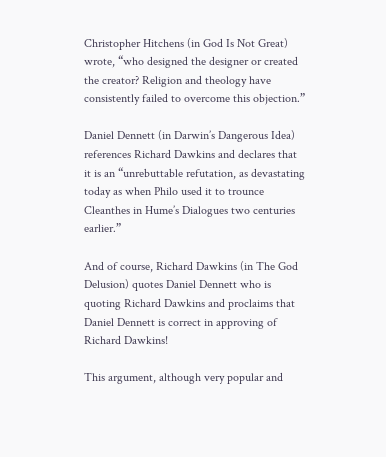Christopher Hitchens (in God Is Not Great) wrote, “who designed the designer or created the creator? Religion and theology have consistently failed to overcome this objection.”

Daniel Dennett (in Darwin’s Dangerous Idea) references Richard Dawkins and declares that it is an “unrebuttable refutation, as devastating today as when Philo used it to trounce Cleanthes in Hume’s Dialogues two centuries earlier.”

And of course, Richard Dawkins (in The God Delusion) quotes Daniel Dennett who is quoting Richard Dawkins and proclaims that Daniel Dennett is correct in approving of Richard Dawkins!

This argument, although very popular and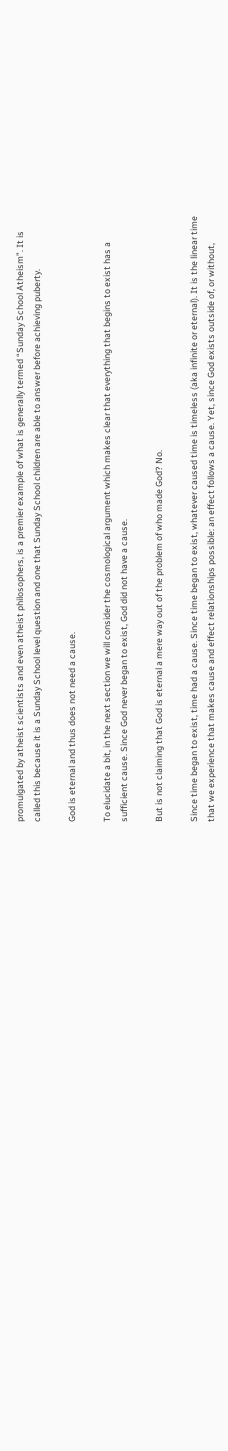promulgated by atheist scientists and even atheist philosophers, is a premier example of what is generally termed “Sunday School Atheism”. It is called this because it is a Sunday School level question and one that Sunday School children are able to answer before achieving puberty.

God is eternal and thus does not need a cause.

To elucidate a bit, in the next section we will consider the cosmological argument which makes clear that everything that begins to exist has a sufficient cause. Since God never began to exist, God did not have a cause.

But is not claiming that God is eternal a mere way out of the problem of who made God? No.

Since time began to exist, time had a cause. Since time began to exist, whatever caused time is timeless (aka infinite or eternal). It is the linear time that we experience that makes cause and effect relationships possible: an effect follows a cause. Yet, since God exists outside of, or without,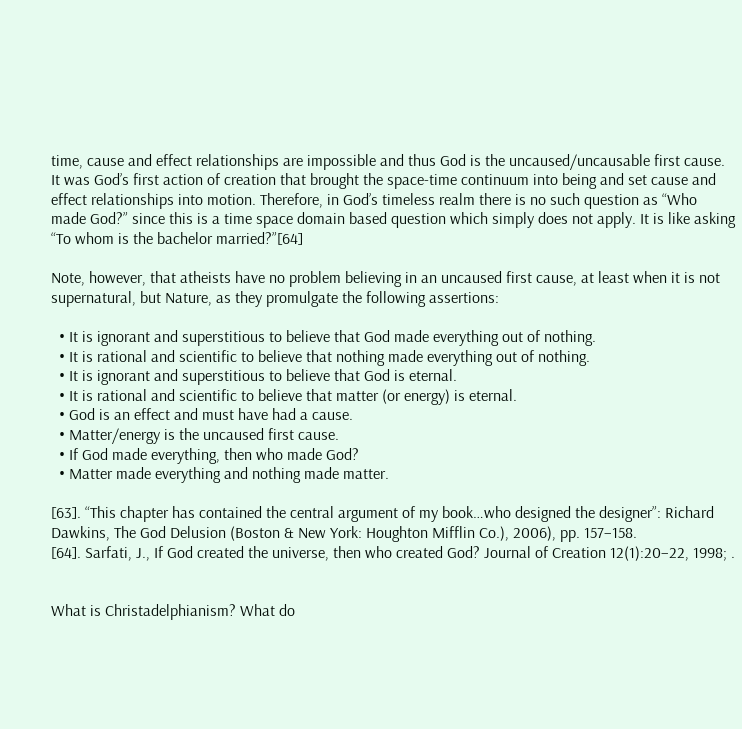time, cause and effect relationships are impossible and thus God is the uncaused/uncausable first cause. It was God’s first action of creation that brought the space-time continuum into being and set cause and effect relationships into motion. Therefore, in God’s timeless realm there is no such question as “Who made God?” since this is a time space domain based question which simply does not apply. It is like asking “To whom is the bachelor married?”[64]

Note, however, that atheists have no problem believing in an uncaused first cause, at least when it is not supernatural, but Nature, as they promulgate the following assertions:

  • It is ignorant and superstitious to believe that God made everything out of nothing.
  • It is rational and scientific to believe that nothing made everything out of nothing.
  • It is ignorant and superstitious to believe that God is eternal.
  • It is rational and scientific to believe that matter (or energy) is eternal.
  • God is an effect and must have had a cause.
  • Matter/energy is the uncaused first cause.
  • If God made everything, then who made God?
  • Matter made everything and nothing made matter.

[63]. “This chapter has contained the central argument of my book…who designed the designer”: Richard Dawkins, The God Delusion (Boston & New York: Houghton Mifflin Co.), 2006), pp. 157–158.
[64]. Sarfati, J., If God created the universe, then who created God? Journal of Creation 12(1):20–22, 1998; .


What is Christadelphianism? What do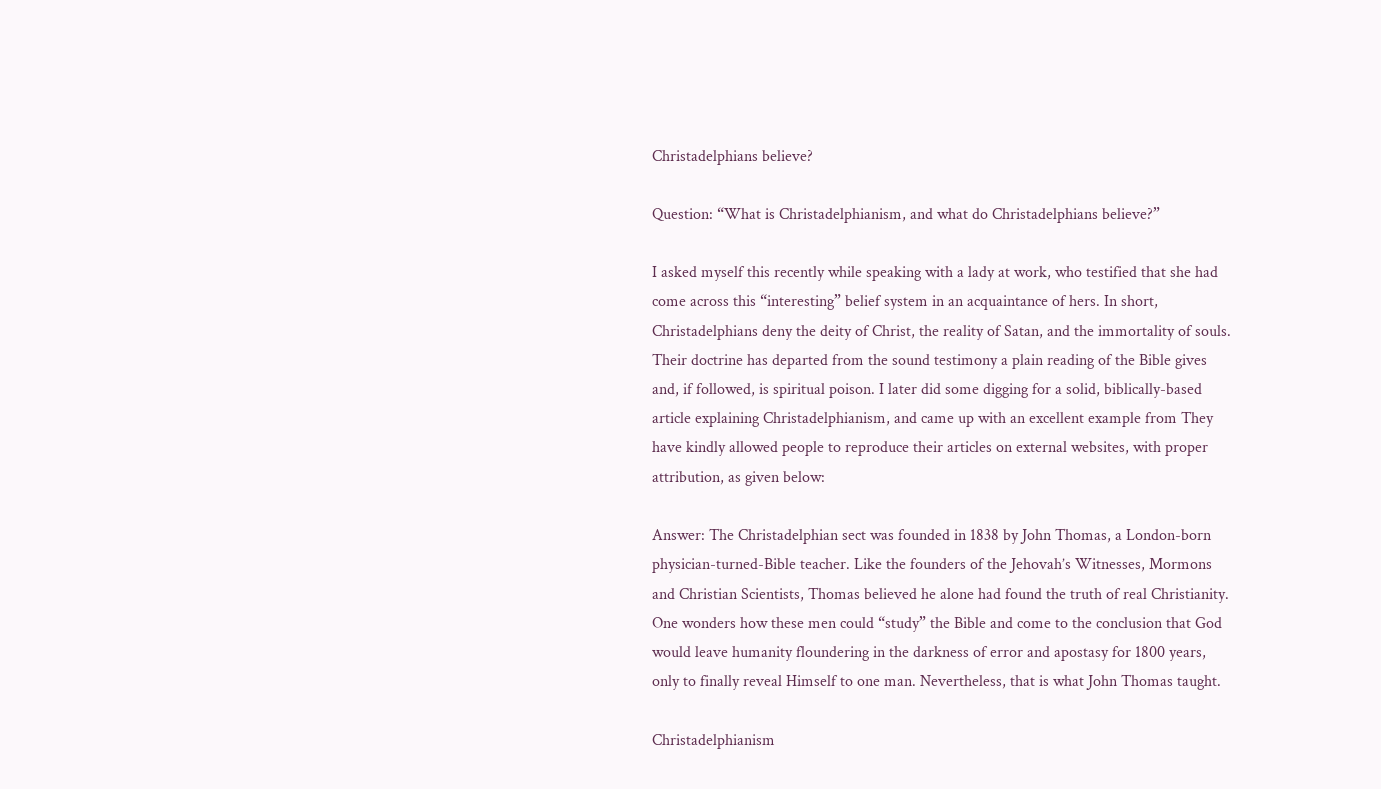Christadelphians believe?

Question: “What is Christadelphianism, and what do Christadelphians believe?”

I asked myself this recently while speaking with a lady at work, who testified that she had come across this “interesting” belief system in an acquaintance of hers. In short, Christadelphians deny the deity of Christ, the reality of Satan, and the immortality of souls. Their doctrine has departed from the sound testimony a plain reading of the Bible gives and, if followed, is spiritual poison. I later did some digging for a solid, biblically-based article explaining Christadelphianism, and came up with an excellent example from They have kindly allowed people to reproduce their articles on external websites, with proper attribution, as given below:

Answer: The Christadelphian sect was founded in 1838 by John Thomas, a London-born physician-turned-Bible teacher. Like the founders of the Jehovah’s Witnesses, Mormons and Christian Scientists, Thomas believed he alone had found the truth of real Christianity. One wonders how these men could “study” the Bible and come to the conclusion that God would leave humanity floundering in the darkness of error and apostasy for 1800 years, only to finally reveal Himself to one man. Nevertheless, that is what John Thomas taught.

Christadelphianism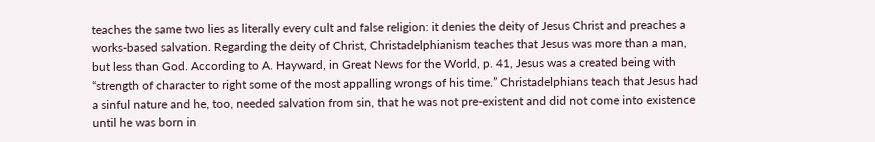teaches the same two lies as literally every cult and false religion: it denies the deity of Jesus Christ and preaches a works-based salvation. Regarding the deity of Christ, Christadelphianism teaches that Jesus was more than a man, but less than God. According to A. Hayward, in Great News for the World, p. 41, Jesus was a created being with “strength of character to right some of the most appalling wrongs of his time.” Christadelphians teach that Jesus had a sinful nature and he, too, needed salvation from sin, that he was not pre-existent and did not come into existence until he was born in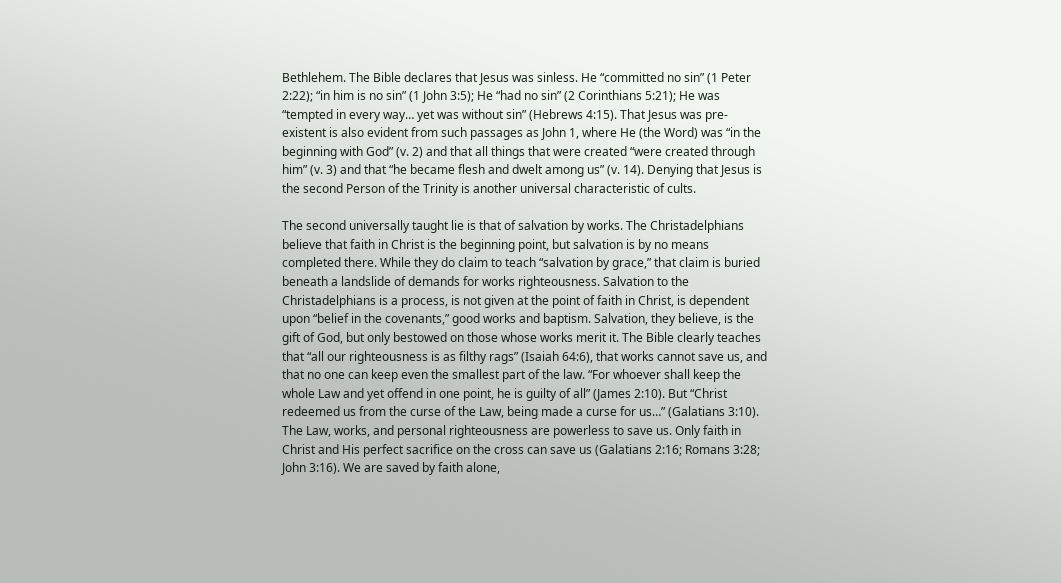Bethlehem. The Bible declares that Jesus was sinless. He “committed no sin” (1 Peter 2:22); “in him is no sin” (1 John 3:5); He “had no sin” (2 Corinthians 5:21); He was “tempted in every way… yet was without sin” (Hebrews 4:15). That Jesus was pre-existent is also evident from such passages as John 1, where He (the Word) was “in the beginning with God” (v. 2) and that all things that were created “were created through him” (v. 3) and that “he became flesh and dwelt among us” (v. 14). Denying that Jesus is the second Person of the Trinity is another universal characteristic of cults.

The second universally taught lie is that of salvation by works. The Christadelphians believe that faith in Christ is the beginning point, but salvation is by no means completed there. While they do claim to teach “salvation by grace,” that claim is buried beneath a landslide of demands for works righteousness. Salvation to the Christadelphians is a process, is not given at the point of faith in Christ, is dependent upon “belief in the covenants,” good works and baptism. Salvation, they believe, is the gift of God, but only bestowed on those whose works merit it. The Bible clearly teaches that “all our righteousness is as filthy rags” (Isaiah 64:6), that works cannot save us, and that no one can keep even the smallest part of the law. “For whoever shall keep the whole Law and yet offend in one point, he is guilty of all” (James 2:10). But “Christ redeemed us from the curse of the Law, being made a curse for us…” (Galatians 3:10). The Law, works, and personal righteousness are powerless to save us. Only faith in Christ and His perfect sacrifice on the cross can save us (Galatians 2:16; Romans 3:28; John 3:16). We are saved by faith alone,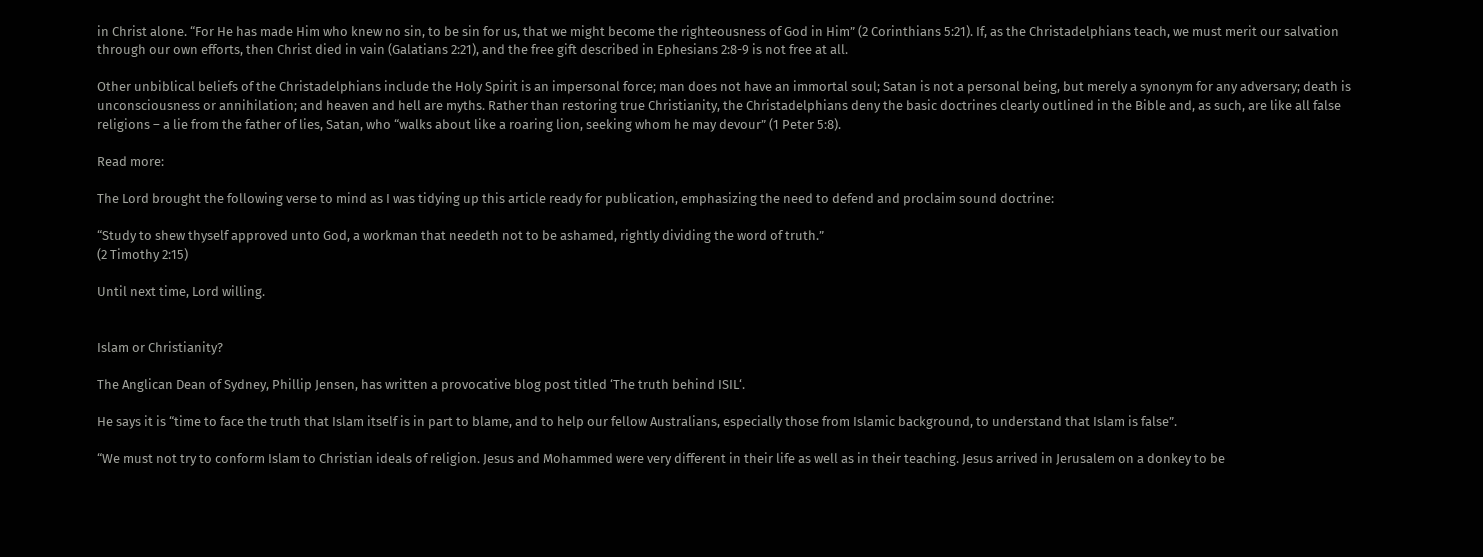in Christ alone. “For He has made Him who knew no sin, to be sin for us, that we might become the righteousness of God in Him” (2 Corinthians 5:21). If, as the Christadelphians teach, we must merit our salvation through our own efforts, then Christ died in vain (Galatians 2:21), and the free gift described in Ephesians 2:8-9 is not free at all.

Other unbiblical beliefs of the Christadelphians include the Holy Spirit is an impersonal force; man does not have an immortal soul; Satan is not a personal being, but merely a synonym for any adversary; death is unconsciousness or annihilation; and heaven and hell are myths. Rather than restoring true Christianity, the Christadelphians deny the basic doctrines clearly outlined in the Bible and, as such, are like all false religions – a lie from the father of lies, Satan, who “walks about like a roaring lion, seeking whom he may devour” (1 Peter 5:8).

Read more:

The Lord brought the following verse to mind as I was tidying up this article ready for publication, emphasizing the need to defend and proclaim sound doctrine:

“Study to shew thyself approved unto God, a workman that needeth not to be ashamed, rightly dividing the word of truth.”
(2 Timothy 2:15)

Until next time, Lord willing.


Islam or Christianity?

The Anglican Dean of Sydney, Phillip Jensen, has written a provocative blog post titled ‘The truth behind ISIL‘.

He says it is “time to face the truth that Islam itself is in part to blame, and to help our fellow Australians, especially those from Islamic background, to understand that Islam is false”.

“We must not try to conform Islam to Christian ideals of religion. Jesus and Mohammed were very different in their life as well as in their teaching. Jesus arrived in Jerusalem on a donkey to be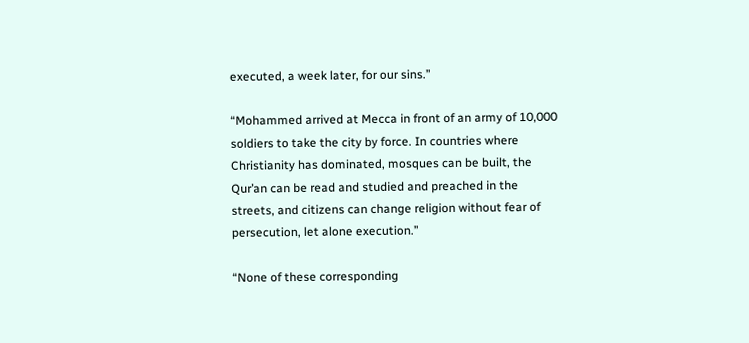executed, a week later, for our sins.”

“Mohammed arrived at Mecca in front of an army of 10,000 soldiers to take the city by force. In countries where Christianity has dominated, mosques can be built, the Qur’an can be read and studied and preached in the streets, and citizens can change religion without fear of persecution, let alone execution.”

“None of these corresponding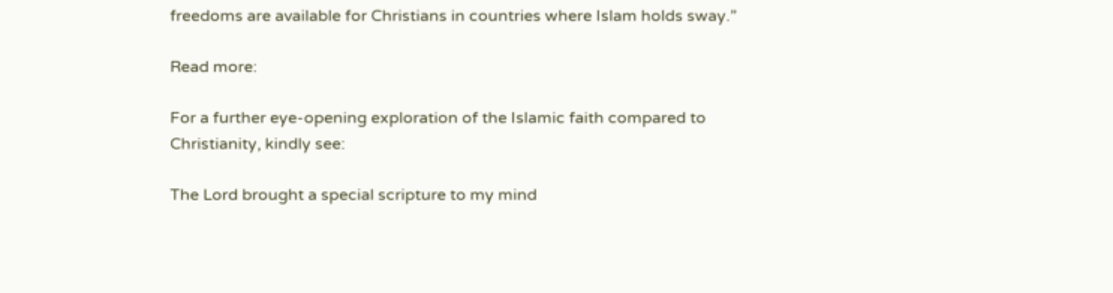freedoms are available for Christians in countries where Islam holds sway.”

Read more:

For a further eye-opening exploration of the Islamic faith compared to Christianity, kindly see:

The Lord brought a special scripture to my mind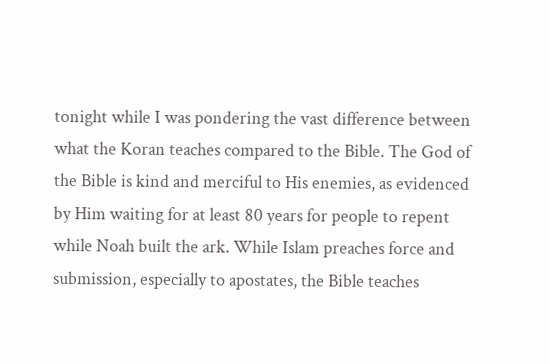tonight while I was pondering the vast difference between what the Koran teaches compared to the Bible. The God of the Bible is kind and merciful to His enemies, as evidenced by Him waiting for at least 80 years for people to repent while Noah built the ark. While Islam preaches force and submission, especially to apostates, the Bible teaches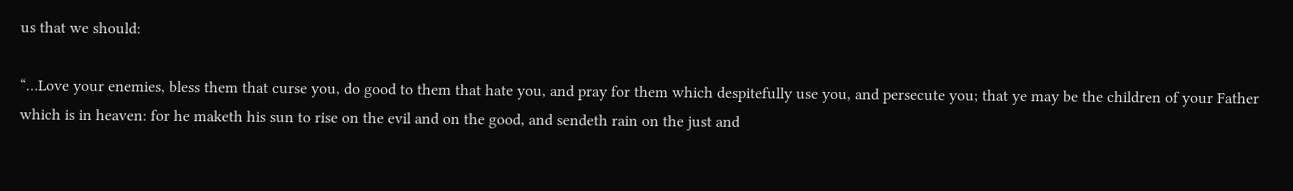us that we should:

“…Love your enemies, bless them that curse you, do good to them that hate you, and pray for them which despitefully use you, and persecute you; that ye may be the children of your Father which is in heaven: for he maketh his sun to rise on the evil and on the good, and sendeth rain on the just and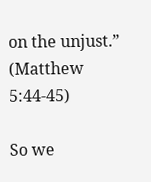on the unjust.”
(Matthew 5:44-45)

So we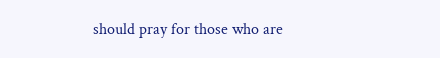should pray for those who are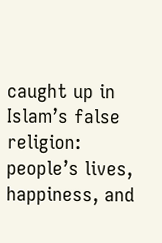caught up in Islam’s false religion: people’s lives, happiness, and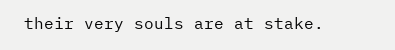their very souls are at stake.